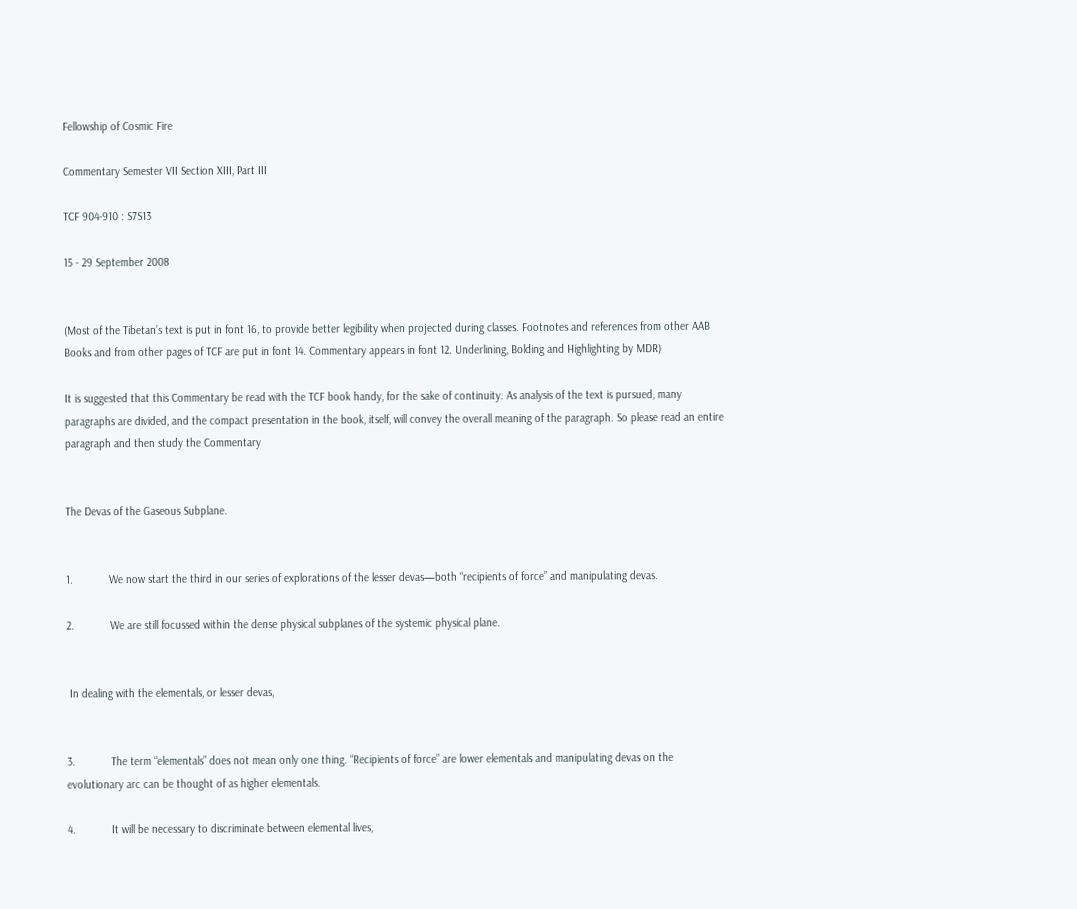Fellowship of Cosmic Fire

Commentary Semester VII Section XIII, Part III

TCF 904-910 : S7S13

15 - 29 September 2008


(Most of the Tibetan’s text is put in font 16, to provide better legibility when projected during classes. Footnotes and references from other AAB Books and from other pages of TCF are put in font 14. Commentary appears in font 12. Underlining, Bolding and Highlighting by MDR)

It is suggested that this Commentary be read with the TCF book handy, for the sake of continuity. As analysis of the text is pursued, many paragraphs are divided, and the compact presentation in the book, itself, will convey the overall meaning of the paragraph. So please read an entire paragraph and then study the Commentary


The Devas of the Gaseous Subplane.


1.            We now start the third in our series of explorations of the lesser devas—both “recipients of force” and manipulating devas.

2.            We are still focussed within the dense physical subplanes of the systemic physical plane.


 In dealing with the elementals, or lesser devas,


3.            The term “elementals” does not mean only one thing. “Recipients of force” are lower elementals and manipulating devas on the evolutionary arc can be thought of as higher elementals.

4.            It will be necessary to discriminate between elemental lives,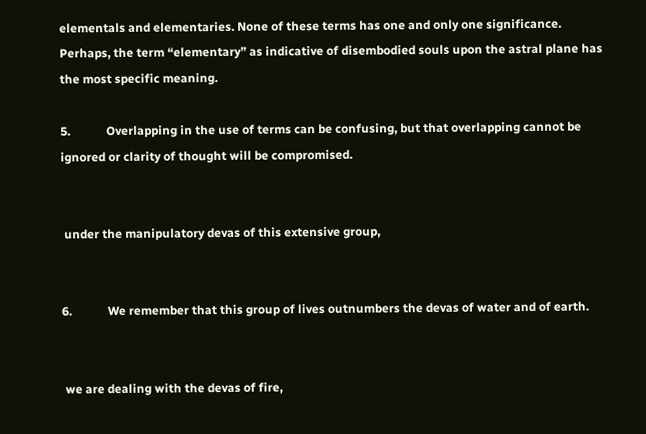elementals and elementaries. None of these terms has one and only one significance. Perhaps, the term “elementary” as indicative of disembodied souls upon the astral plane has the most specific meaning.

5.            Overlapping in the use of terms can be confusing, but that overlapping cannot be ignored or clarity of thought will be compromised.


 under the manipulatory devas of this extensive group,


6.            We remember that this group of lives outnumbers the devas of water and of earth.


 we are dealing with the devas of fire,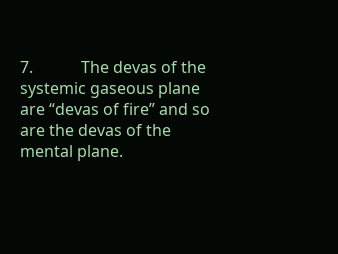7.            The devas of the systemic gaseous plane are “devas of fire” and so are the devas of the  mental plane.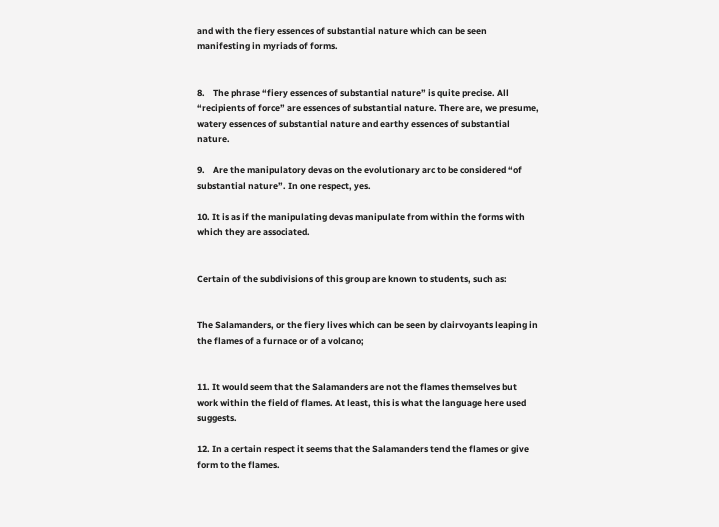and with the fiery essences of substantial nature which can be seen manifesting in myriads of forms.


8.    The phrase “fiery essences of substantial nature” is quite precise. All “recipients of force” are essences of substantial nature. There are, we presume, watery essences of substantial nature and earthy essences of substantial nature.

9.    Are the manipulatory devas on the evolutionary arc to be considered “of substantial nature”. In one respect, yes.

10. It is as if the manipulating devas manipulate from within the forms with which they are associated.


Certain of the subdivisions of this group are known to students, such as:


The Salamanders, or the fiery lives which can be seen by clairvoyants leaping in the flames of a furnace or of a volcano;


11. It would seem that the Salamanders are not the flames themselves but work within the field of flames. At least, this is what the language here used suggests.

12. In a certain respect it seems that the Salamanders tend the flames or give form to the flames.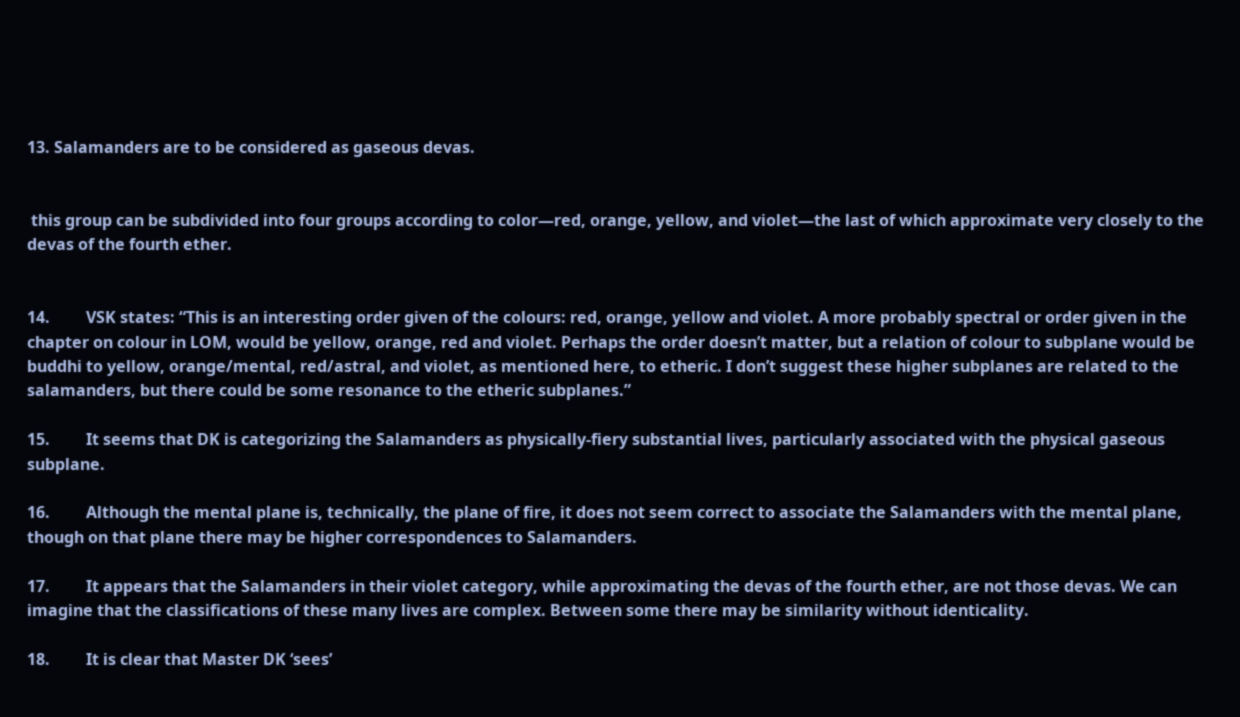13. Salamanders are to be considered as gaseous devas.


 this group can be subdivided into four groups according to color—red, orange, yellow, and violet—the last of which approximate very closely to the devas of the fourth ether.


14.         VSK states: “This is an interesting order given of the colours: red, orange, yellow and violet. A more probably spectral or order given in the chapter on colour in LOM, would be yellow, orange, red and violet. Perhaps the order doesn’t matter, but a relation of colour to subplane would be buddhi to yellow, orange/mental, red/astral, and violet, as mentioned here, to etheric. I don’t suggest these higher subplanes are related to the salamanders, but there could be some resonance to the etheric subplanes.”

15.         It seems that DK is categorizing the Salamanders as physically-fiery substantial lives, particularly associated with the physical gaseous subplane.

16.         Although the mental plane is, technically, the plane of fire, it does not seem correct to associate the Salamanders with the mental plane, though on that plane there may be higher correspondences to Salamanders.

17.         It appears that the Salamanders in their violet category, while approximating the devas of the fourth ether, are not those devas. We can imagine that the classifications of these many lives are complex. Between some there may be similarity without identicality.

18.         It is clear that Master DK ‘sees’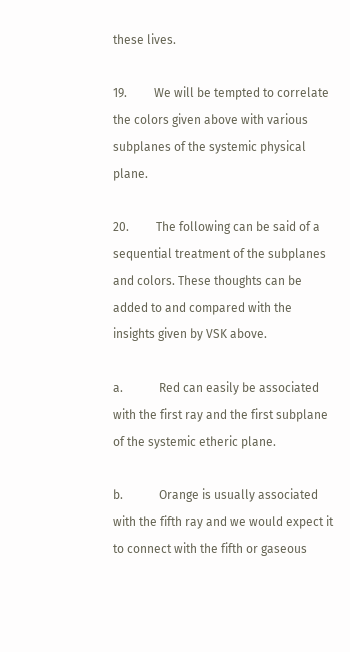these lives.

19.         We will be tempted to correlate the colors given above with various subplanes of the systemic physical plane.

20.         The following can be said of a sequential treatment of the subplanes and colors. These thoughts can be added to and compared with the insights given by VSK above.

a.            Red can easily be associated with the first ray and the first subplane of the systemic etheric plane.

b.            Orange is usually associated with the fifth ray and we would expect it to connect with the fifth or gaseous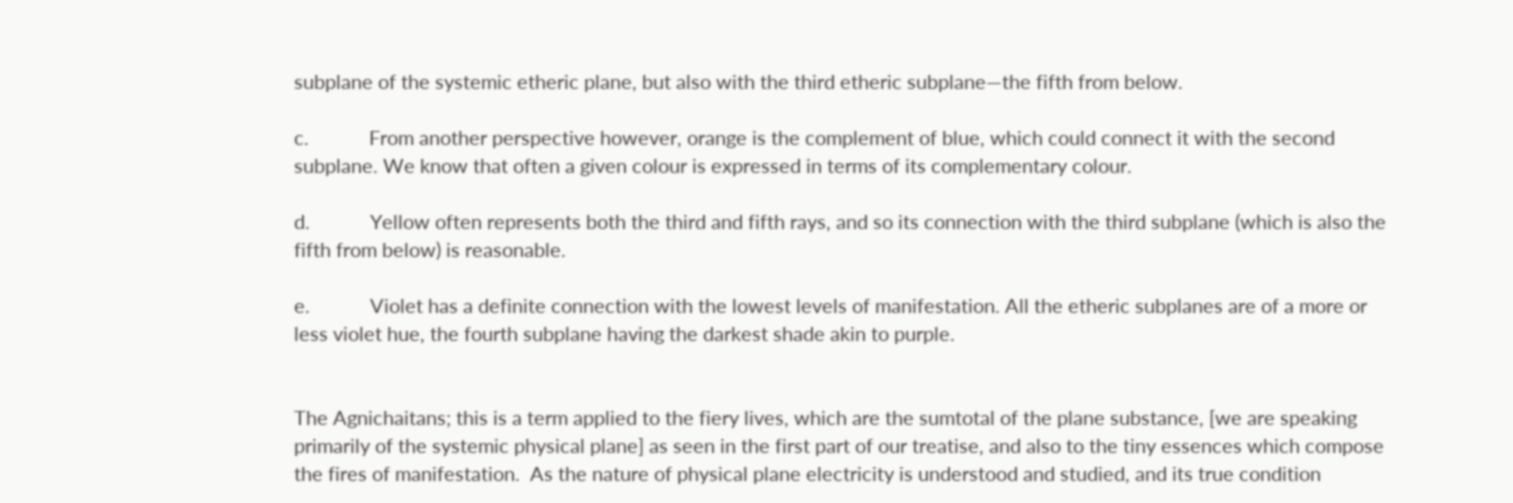subplane of the systemic etheric plane, but also with the third etheric subplane—the fifth from below.

c.            From another perspective however, orange is the complement of blue, which could connect it with the second subplane. We know that often a given colour is expressed in terms of its complementary colour.

d.            Yellow often represents both the third and fifth rays, and so its connection with the third subplane (which is also the fifth from below) is reasonable.

e.            Violet has a definite connection with the lowest levels of manifestation. All the etheric subplanes are of a more or less violet hue, the fourth subplane having the darkest shade akin to purple.


The Agnichaitans; this is a term applied to the fiery lives, which are the sumtotal of the plane substance, [we are speaking primarily of the systemic physical plane] as seen in the first part of our treatise, and also to the tiny essences which compose the fires of manifestation.  As the nature of physical plane electricity is understood and studied, and its true condition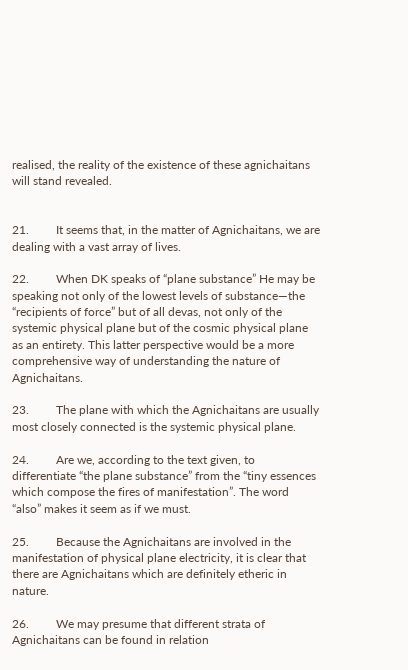realised, the reality of the existence of these agnichaitans will stand revealed.


21.         It seems that, in the matter of Agnichaitans, we are dealing with a vast array of lives.

22.         When DK speaks of “plane substance” He may be speaking not only of the lowest levels of substance—the “recipients of force” but of all devas, not only of the systemic physical plane but of the cosmic physical plane as an entirety. This latter perspective would be a more comprehensive way of understanding the nature of Agnichaitans.

23.         The plane with which the Agnichaitans are usually most closely connected is the systemic physical plane.

24.         Are we, according to the text given, to differentiate “the plane substance” from the “tiny essences which compose the fires of manifestation”. The word “also” makes it seem as if we must.

25.         Because the Agnichaitans are involved in the manifestation of physical plane electricity, it is clear that there are Agnichaitans which are definitely etheric in nature.

26.         We may presume that different strata of Agnichaitans can be found in relation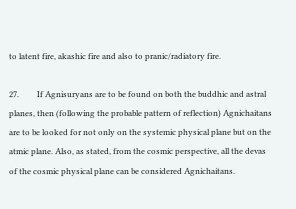to latent fire, akashic fire and also to pranic/radiatory fire.

27.         If Agnisuryans are to be found on both the buddhic and astral planes, then (following the probable pattern of reflection) Agnichaitans are to be looked for not only on the systemic physical plane but on the atmic plane. Also, as stated, from the cosmic perspective, all the devas of the cosmic physical plane can be considered Agnichaitans.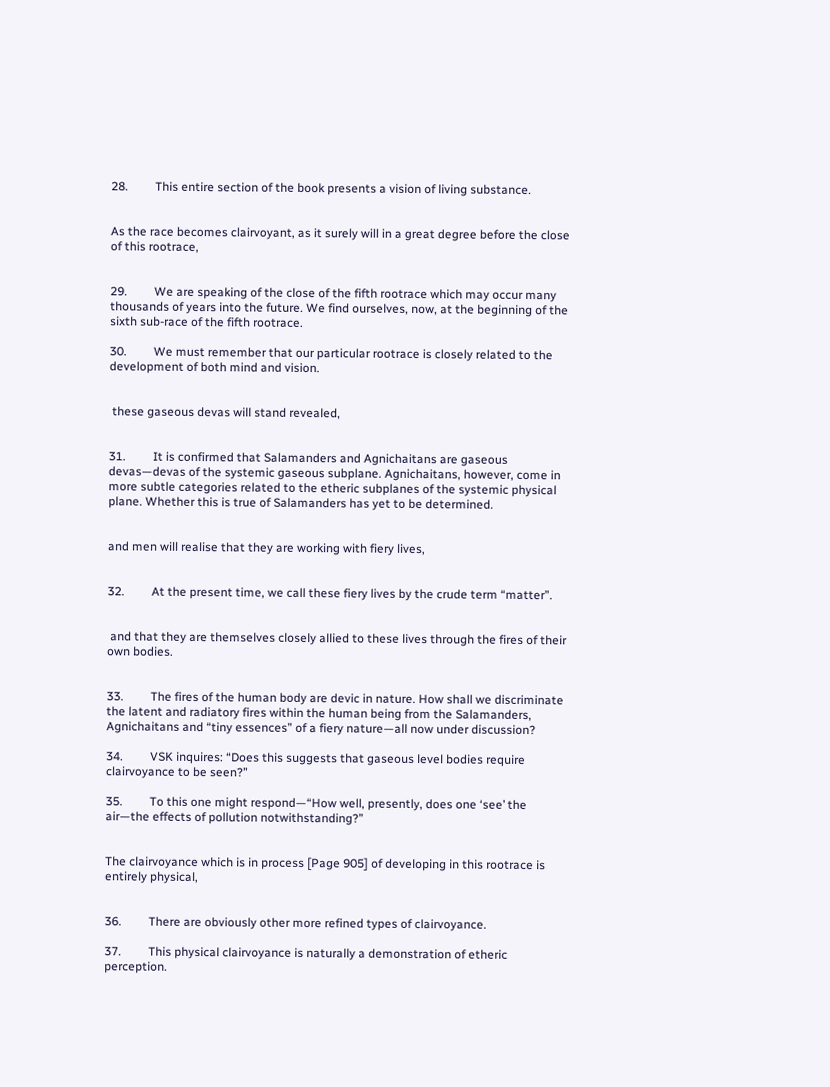28.         This entire section of the book presents a vision of living substance.


As the race becomes clairvoyant, as it surely will in a great degree before the close of this rootrace,


29.         We are speaking of the close of the fifth rootrace which may occur many thousands of years into the future. We find ourselves, now, at the beginning of the sixth sub-race of the fifth rootrace.

30.         We must remember that our particular rootrace is closely related to the development of both mind and vision.


 these gaseous devas will stand revealed,


31.         It is confirmed that Salamanders and Agnichaitans are gaseous devas—devas of the systemic gaseous subplane. Agnichaitans, however, come in more subtle categories related to the etheric subplanes of the systemic physical plane. Whether this is true of Salamanders has yet to be determined.


and men will realise that they are working with fiery lives,


32.         At the present time, we call these fiery lives by the crude term “matter”.


 and that they are themselves closely allied to these lives through the fires of their own bodies.


33.         The fires of the human body are devic in nature. How shall we discriminate the latent and radiatory fires within the human being from the Salamanders, Agnichaitans and “tiny essences” of a fiery nature—all now under discussion?

34.         VSK inquires: “Does this suggests that gaseous level bodies require clairvoyance to be seen?”

35.         To this one might respond—“How well, presently, does one ‘see’ the air—the effects of pollution notwithstanding?”


The clairvoyance which is in process [Page 905] of developing in this rootrace is entirely physical,


36.         There are obviously other more refined types of clairvoyance.

37.         This physical clairvoyance is naturally a demonstration of etheric perception.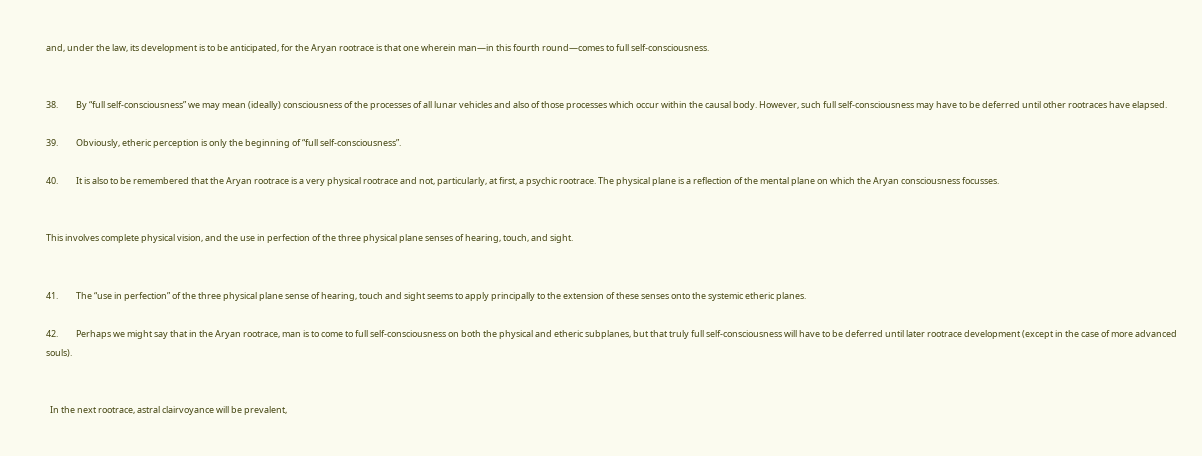and, under the law, its development is to be anticipated, for the Aryan rootrace is that one wherein man—in this fourth round—comes to full self-consciousness.


38.         By “full self-consciousness” we may mean (ideally) consciousness of the processes of all lunar vehicles and also of those processes which occur within the causal body. However, such full self-consciousness may have to be deferred until other rootraces have elapsed.

39.         Obviously, etheric perception is only the beginning of “full self-consciousness”.

40.         It is also to be remembered that the Aryan rootrace is a very physical rootrace and not, particularly, at first, a psychic rootrace. The physical plane is a reflection of the mental plane on which the Aryan consciousness focusses.


This involves complete physical vision, and the use in perfection of the three physical plane senses of hearing, touch, and sight.


41.         The “use in perfection” of the three physical plane sense of hearing, touch and sight seems to apply principally to the extension of these senses onto the systemic etheric planes.

42.         Perhaps we might say that in the Aryan rootrace, man is to come to full self-consciousness on both the physical and etheric subplanes, but that truly full self-consciousness will have to be deferred until later rootrace development (except in the case of more advanced souls).


  In the next rootrace, astral clairvoyance will be prevalent,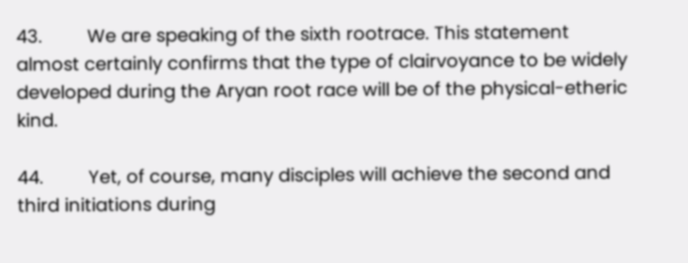43.         We are speaking of the sixth rootrace. This statement almost certainly confirms that the type of clairvoyance to be widely developed during the Aryan root race will be of the physical-etheric kind.

44.         Yet, of course, many disciples will achieve the second and third initiations during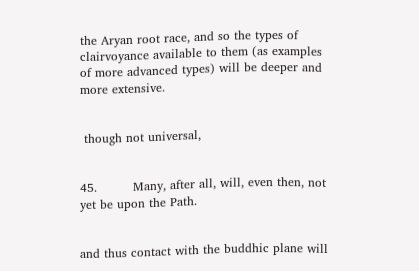the Aryan root race, and so the types of clairvoyance available to them (as examples of more advanced types) will be deeper and more extensive.


 though not universal,


45.         Many, after all, will, even then, not yet be upon the Path.


and thus contact with the buddhic plane will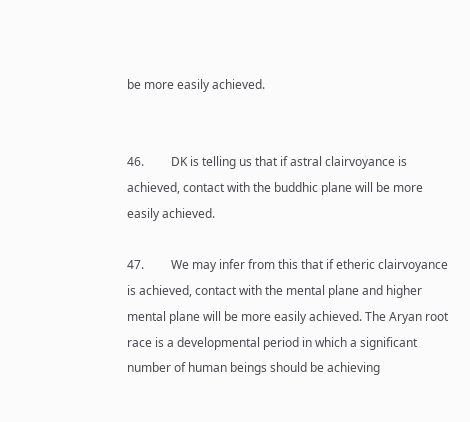be more easily achieved.


46.         DK is telling us that if astral clairvoyance is achieved, contact with the buddhic plane will be more easily achieved.

47.         We may infer from this that if etheric clairvoyance is achieved, contact with the mental plane and higher mental plane will be more easily achieved. The Aryan root race is a developmental period in which a significant number of human beings should be achieving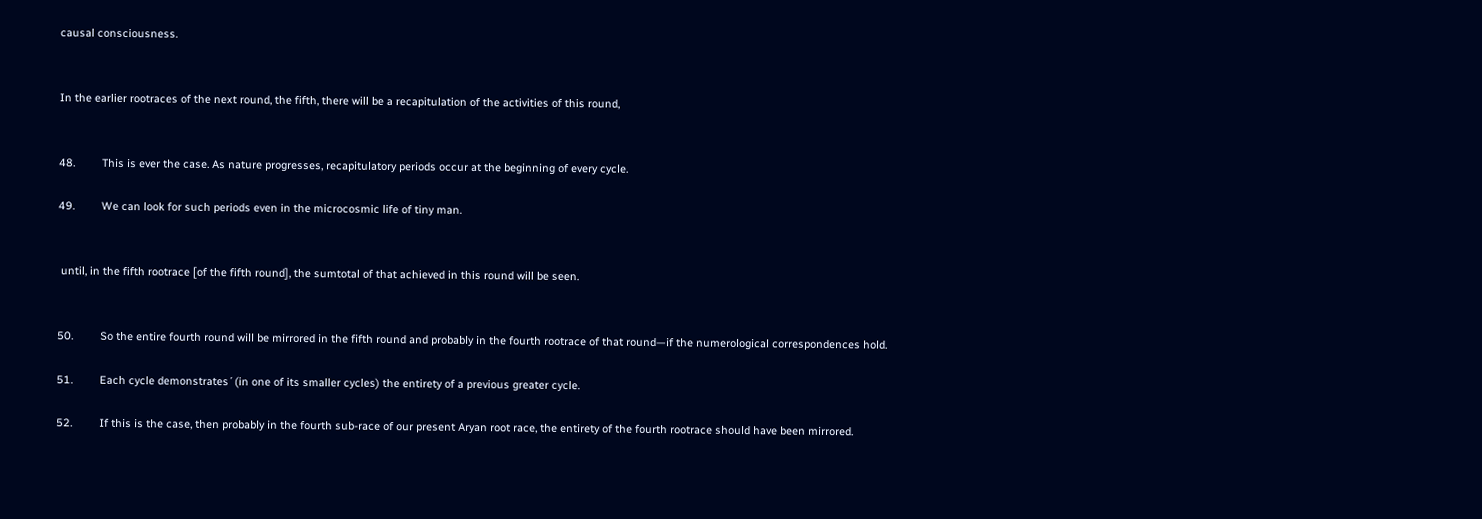causal consciousness.


In the earlier rootraces of the next round, the fifth, there will be a recapitulation of the activities of this round,


48.         This is ever the case. As nature progresses, recapitulatory periods occur at the beginning of every cycle.

49.         We can look for such periods even in the microcosmic life of tiny man.


 until, in the fifth rootrace [of the fifth round], the sumtotal of that achieved in this round will be seen.


50.         So the entire fourth round will be mirrored in the fifth round and probably in the fourth rootrace of that round—if the numerological correspondences hold.

51.         Each cycle demonstrates´(in one of its smaller cycles) the entirety of a previous greater cycle.

52.         If this is the case, then probably in the fourth sub-race of our present Aryan root race, the entirety of the fourth rootrace should have been mirrored.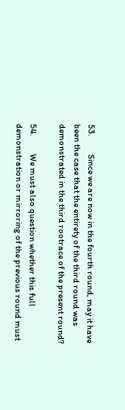53.         Since we are now in the fourth round, may it have been the case that the entirety of the third round was demonstrated in the third rootrace of the present round?

54.         We must also question whether this full demonstration or mirroring of the previous round must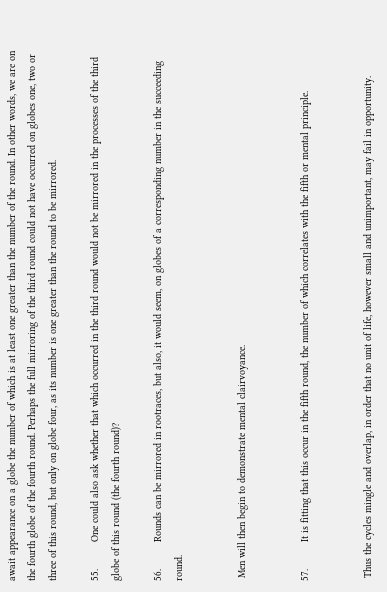await appearance on a globe the number of which is at least one greater than the number of the round. In other words, we are on the fourth globe of the fourth round. Perhaps the full mirroring of the third round could not have occurred on globes one, two or three of this round, but only on globe four, as its number is one greater than the round to be mirrored.

55.         One could also ask whether that which occurred in the third round would not be mirrored in the processes of the third globe of this round (the fourth round)?

56.         Rounds can be mirrored in rootraces, but also, it would seem, on globes of a corresponding number in the succeeding round.


 Men will then begin to demonstrate mental clairvoyance.


57.         It is fitting that this occur in the fifth round, the number of which correlates with the fifth or mental principle.


 Thus the cycles mingle and overlap, in order that no unit of life, however small and unimportant, may fail in opportunity.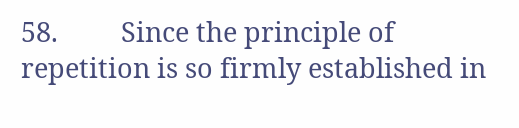58.         Since the principle of repetition is so firmly established in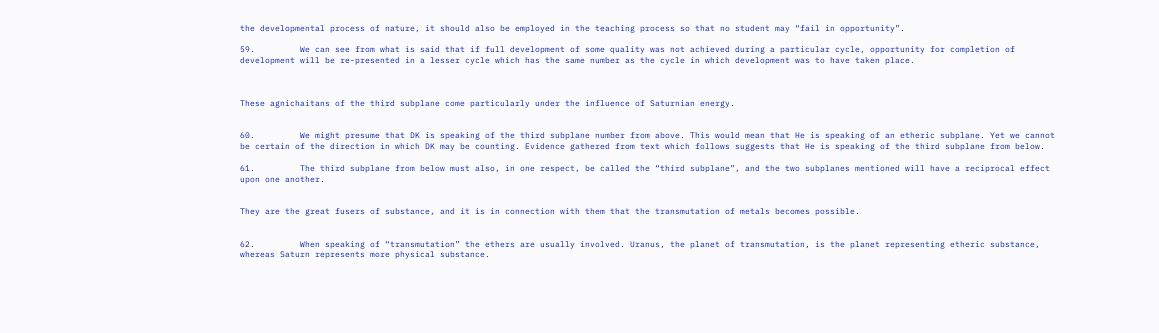the developmental process of nature, it should also be employed in the teaching process so that no student may “fail in opportunity”.

59.         We can see from what is said that if full development of some quality was not achieved during a particular cycle, opportunity for completion of development will be re-presented in a lesser cycle which has the same number as the cycle in which development was to have taken place.



These agnichaitans of the third subplane come particularly under the influence of Saturnian energy.


60.         We might presume that DK is speaking of the third subplane number from above. This would mean that He is speaking of an etheric subplane. Yet we cannot be certain of the direction in which DK may be counting. Evidence gathered from text which follows suggests that He is speaking of the third subplane from below.

61.         The third subplane from below must also, in one respect, be called the “third subplane”, and the two subplanes mentioned will have a reciprocal effect upon one another.


They are the great fusers of substance, and it is in connection with them that the transmutation of metals becomes possible.


62.         When speaking of “transmutation” the ethers are usually involved. Uranus, the planet of transmutation, is the planet representing etheric substance, whereas Saturn represents more physical substance.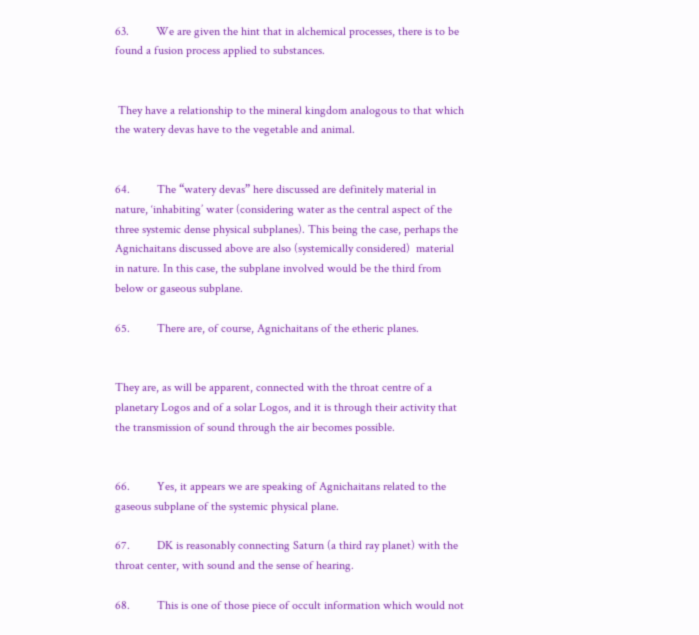63.         We are given the hint that in alchemical processes, there is to be found a fusion process applied to substances.


 They have a relationship to the mineral kingdom analogous to that which the watery devas have to the vegetable and animal.


64.         The “watery devas” here discussed are definitely material in nature, ‘inhabiting’ water (considering water as the central aspect of the three systemic dense physical subplanes). This being the case, perhaps the Agnichaitans discussed above are also (systemically considered)  material in nature. In this case, the subplane involved would be the third from below or gaseous subplane.

65.         There are, of course, Agnichaitans of the etheric planes.


They are, as will be apparent, connected with the throat centre of a planetary Logos and of a solar Logos, and it is through their activity that the transmission of sound through the air becomes possible.


66.         Yes, it appears we are speaking of Agnichaitans related to the gaseous subplane of the systemic physical plane.

67.         DK is reasonably connecting Saturn (a third ray planet) with the throat center, with sound and the sense of hearing.

68.         This is one of those piece of occult information which would not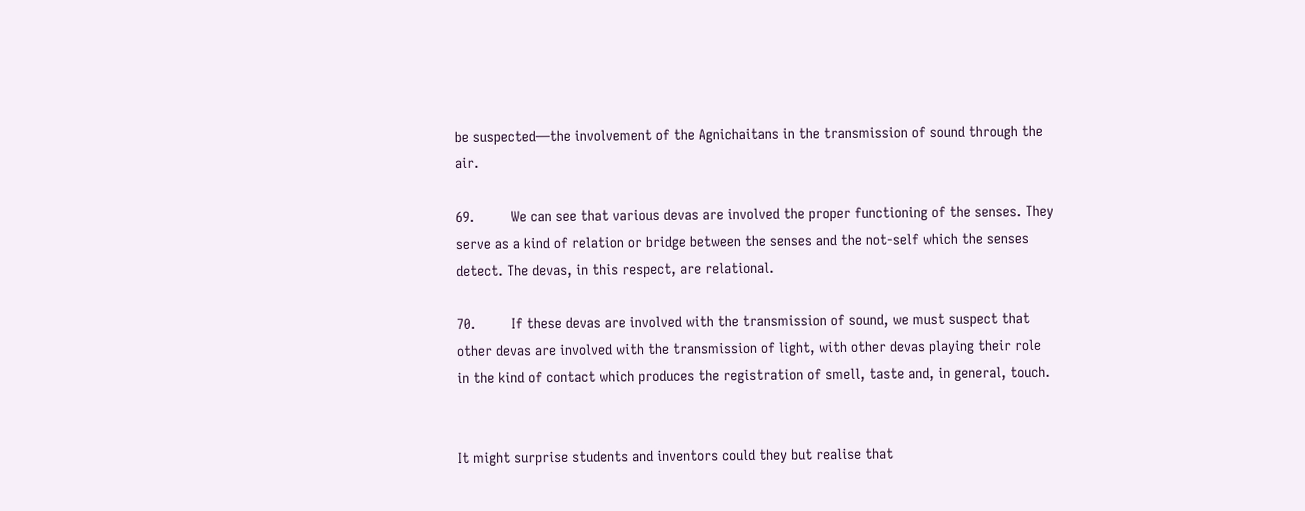be suspected—the involvement of the Agnichaitans in the transmission of sound through the air.

69.         We can see that various devas are involved the proper functioning of the senses. They serve as a kind of relation or bridge between the senses and the not-self which the senses detect. The devas, in this respect, are relational.

70.         If these devas are involved with the transmission of sound, we must suspect that other devas are involved with the transmission of light, with other devas playing their role in the kind of contact which produces the registration of smell, taste and, in general, touch.


It might surprise students and inventors could they but realise that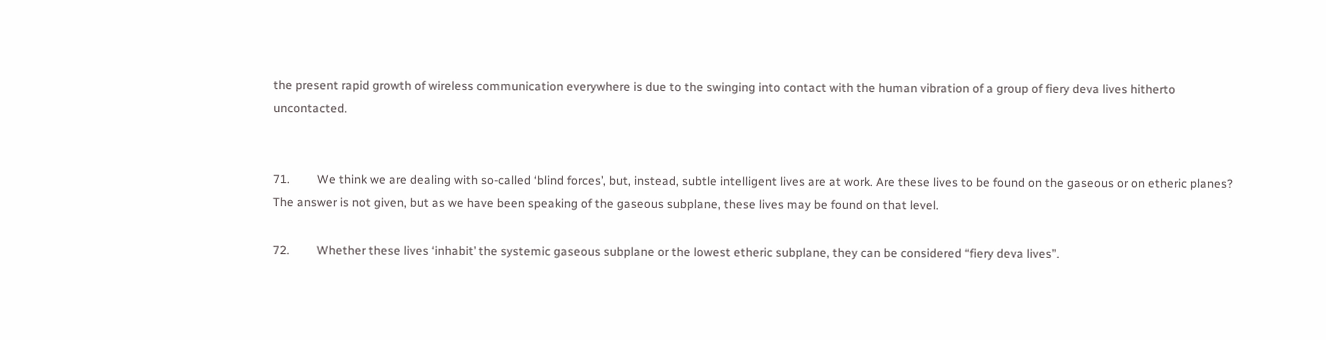the present rapid growth of wireless communication everywhere is due to the swinging into contact with the human vibration of a group of fiery deva lives hitherto uncontacted.


71.         We think we are dealing with so-called ‘blind forces’, but, instead, subtle intelligent lives are at work. Are these lives to be found on the gaseous or on etheric planes? The answer is not given, but as we have been speaking of the gaseous subplane, these lives may be found on that level.

72.         Whether these lives ‘inhabit’ the systemic gaseous subplane or the lowest etheric subplane, they can be considered “fiery deva lives”.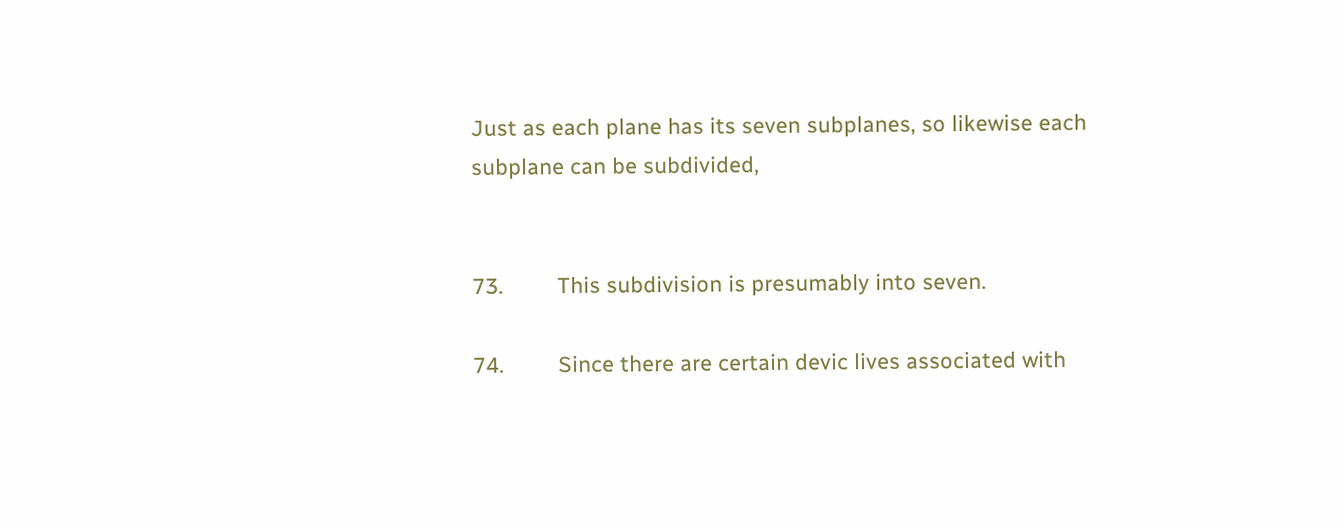Just as each plane has its seven subplanes, so likewise each subplane can be subdivided,


73.         This subdivision is presumably into seven.

74.         Since there are certain devic lives associated with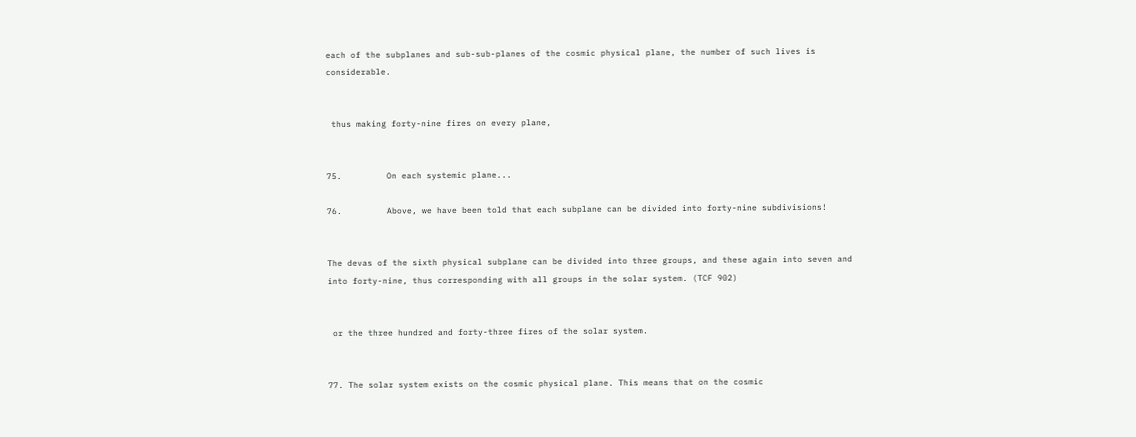each of the subplanes and sub-sub-planes of the cosmic physical plane, the number of such lives is considerable.


 thus making forty-nine fires on every plane,


75.         On each systemic plane...

76.         Above, we have been told that each subplane can be divided into forty-nine subdivisions!


The devas of the sixth physical subplane can be divided into three groups, and these again into seven and into forty-nine, thus corresponding with all groups in the solar system. (TCF 902)


 or the three hundred and forty-three fires of the solar system.


77. The solar system exists on the cosmic physical plane. This means that on the cosmic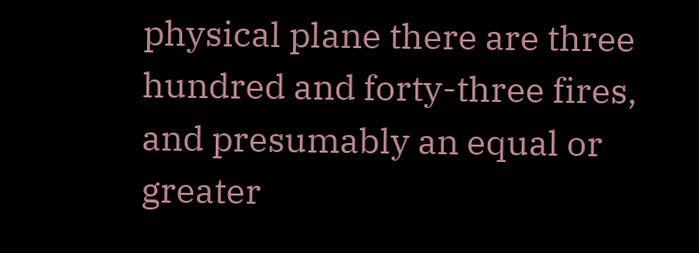physical plane there are three hundred and forty-three fires, and presumably an equal or greater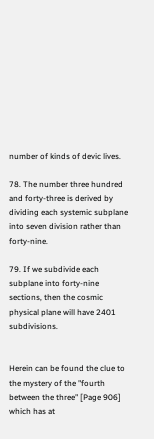number of kinds of devic lives.

78. The number three hundred and forty-three is derived by dividing each systemic subplane into seven division rather than forty-nine.

79. If we subdivide each subplane into forty-nine sections, then the cosmic physical plane will have 2401 subdivisions.


Herein can be found the clue to the mystery of the "fourth between the three" [Page 906] which has at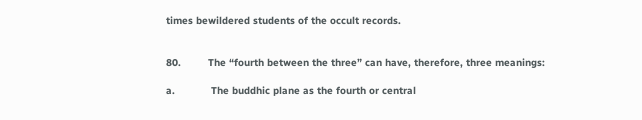times bewildered students of the occult records.


80.         The “fourth between the three” can have, therefore, three meanings:

a.            The buddhic plane as the fourth or central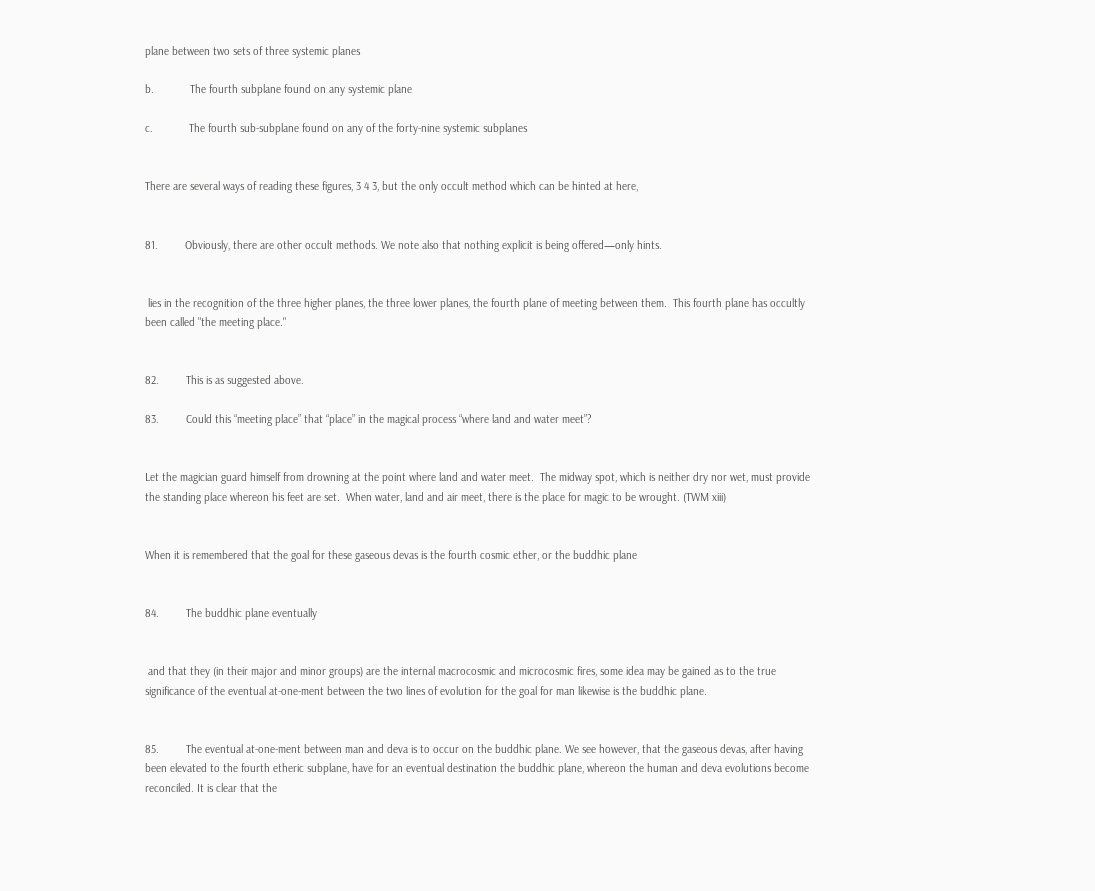plane between two sets of three systemic planes

b.            The fourth subplane found on any systemic plane

c.            The fourth sub-subplane found on any of the forty-nine systemic subplanes


There are several ways of reading these figures, 3 4 3, but the only occult method which can be hinted at here,


81.         Obviously, there are other occult methods. We note also that nothing explicit is being offered—only hints.


 lies in the recognition of the three higher planes, the three lower planes, the fourth plane of meeting between them.  This fourth plane has occultly been called "the meeting place."


82.         This is as suggested above.

83.         Could this “meeting place” that “place” in the magical process “where land and water meet”?


Let the magician guard himself from drowning at the point where land and water meet.  The midway spot, which is neither dry nor wet, must provide the standing place whereon his feet are set.  When water, land and air meet, there is the place for magic to be wrought. (TWM xiii)


When it is remembered that the goal for these gaseous devas is the fourth cosmic ether, or the buddhic plane


84.         The buddhic plane eventually


 and that they (in their major and minor groups) are the internal macrocosmic and microcosmic fires, some idea may be gained as to the true significance of the eventual at-one-ment between the two lines of evolution for the goal for man likewise is the buddhic plane.


85.         The eventual at-one-ment between man and deva is to occur on the buddhic plane. We see however, that the gaseous devas, after having been elevated to the fourth etheric subplane, have for an eventual destination the buddhic plane, whereon the human and deva evolutions become reconciled. It is clear that the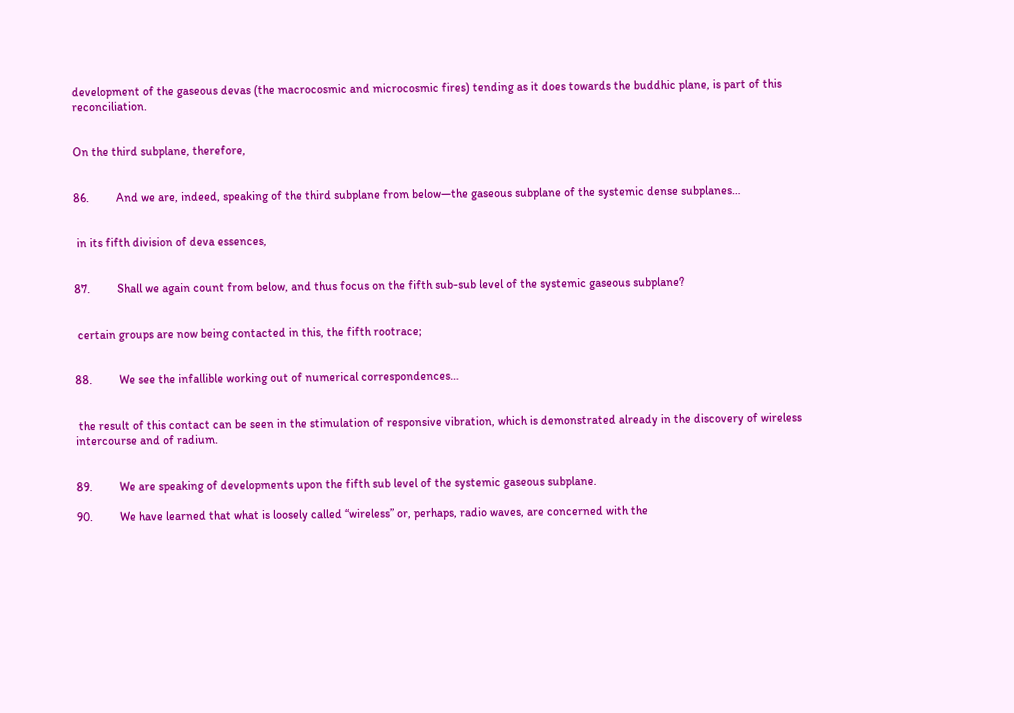development of the gaseous devas (the macrocosmic and microcosmic fires) tending as it does towards the buddhic plane, is part of this reconciliation.


On the third subplane, therefore,


86.         And we are, indeed, speaking of the third subplane from below—the gaseous subplane of the systemic dense subplanes…


 in its fifth division of deva essences,


87.         Shall we again count from below, and thus focus on the fifth sub-sub level of the systemic gaseous subplane?


 certain groups are now being contacted in this, the fifth rootrace;


88.         We see the infallible working out of numerical correspondences…


 the result of this contact can be seen in the stimulation of responsive vibration, which is demonstrated already in the discovery of wireless intercourse and of radium.


89.         We are speaking of developments upon the fifth sub level of the systemic gaseous subplane.

90.         We have learned that what is loosely called “wireless” or, perhaps, radio waves, are concerned with the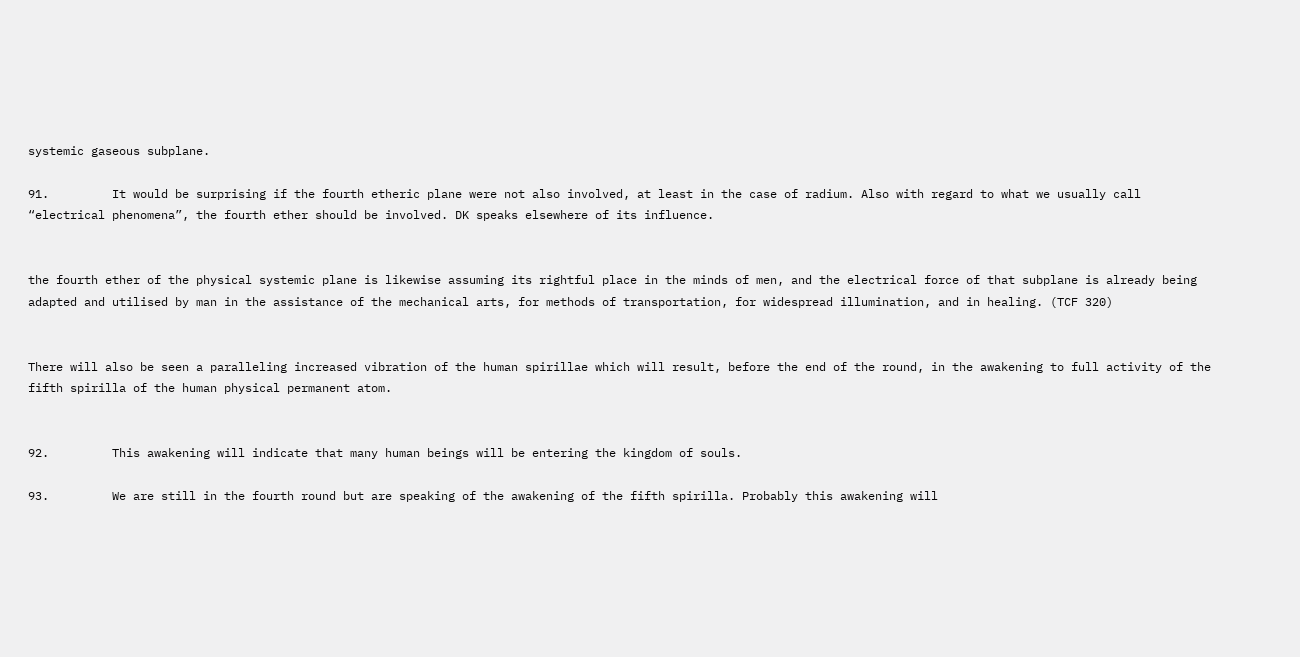systemic gaseous subplane.

91.         It would be surprising if the fourth etheric plane were not also involved, at least in the case of radium. Also with regard to what we usually call “electrical phenomena”, the fourth ether should be involved. DK speaks elsewhere of its influence.


the fourth ether of the physical systemic plane is likewise assuming its rightful place in the minds of men, and the electrical force of that subplane is already being adapted and utilised by man in the assistance of the mechanical arts, for methods of transportation, for widespread illumination, and in healing. (TCF 320)


There will also be seen a paralleling increased vibration of the human spirillae which will result, before the end of the round, in the awakening to full activity of the fifth spirilla of the human physical permanent atom.


92.         This awakening will indicate that many human beings will be entering the kingdom of souls.

93.         We are still in the fourth round but are speaking of the awakening of the fifth spirilla. Probably this awakening will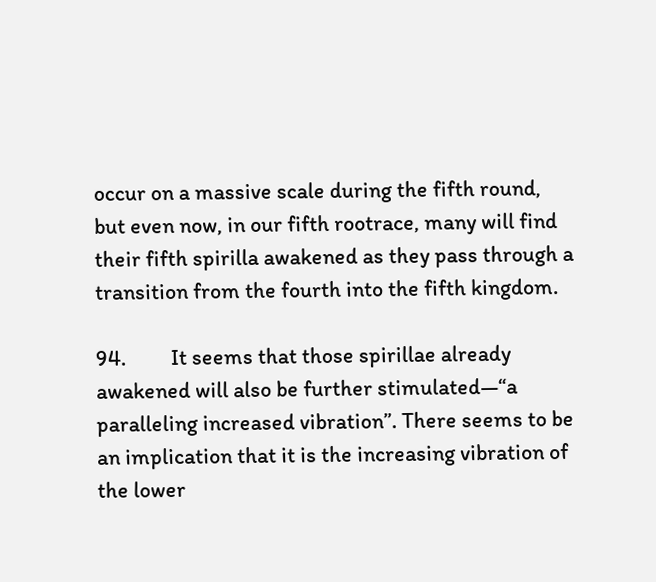occur on a massive scale during the fifth round, but even now, in our fifth rootrace, many will find their fifth spirilla awakened as they pass through a transition from the fourth into the fifth kingdom.

94.         It seems that those spirillae already awakened will also be further stimulated—“a paralleling increased vibration”. There seems to be an implication that it is the increasing vibration of the lower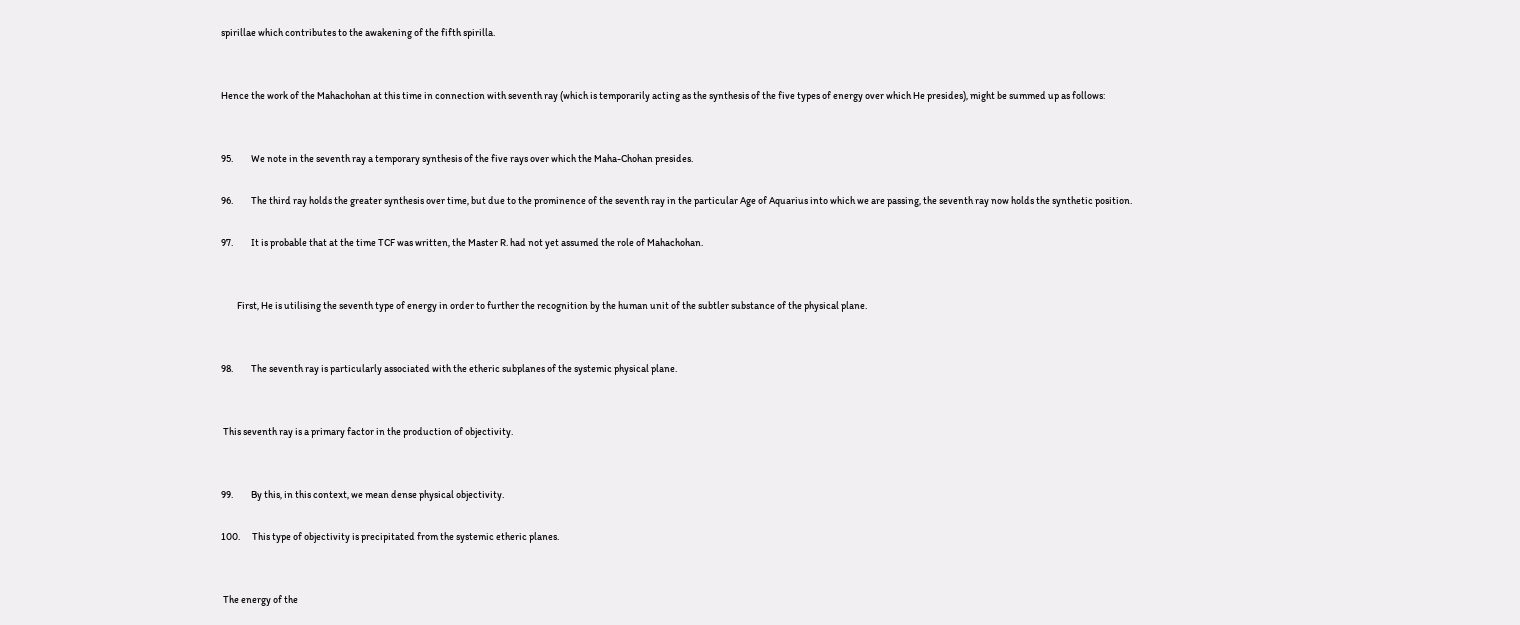spirillae which contributes to the awakening of the fifth spirilla.


Hence the work of the Mahachohan at this time in connection with seventh ray (which is temporarily acting as the synthesis of the five types of energy over which He presides), might be summed up as follows:


95.         We note in the seventh ray a temporary synthesis of the five rays over which the Maha-Chohan presides.

96.         The third ray holds the greater synthesis over time, but due to the prominence of the seventh ray in the particular Age of Aquarius into which we are passing, the seventh ray now holds the synthetic position.

97.         It is probable that at the time TCF was written, the Master R. had not yet assumed the role of Mahachohan.


        First, He is utilising the seventh type of energy in order to further the recognition by the human unit of the subtler substance of the physical plane.


98.         The seventh ray is particularly associated with the etheric subplanes of the systemic physical plane.


 This seventh ray is a primary factor in the production of objectivity.


99.         By this, in this context, we mean dense physical objectivity.

100.      This type of objectivity is precipitated from the systemic etheric planes.


 The energy of the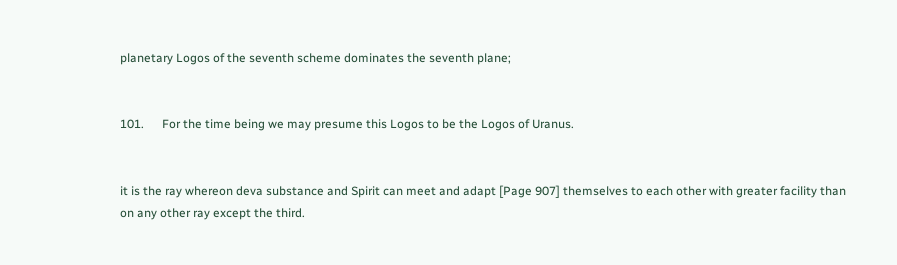planetary Logos of the seventh scheme dominates the seventh plane;


101.      For the time being we may presume this Logos to be the Logos of Uranus.


it is the ray whereon deva substance and Spirit can meet and adapt [Page 907] themselves to each other with greater facility than on any other ray except the third.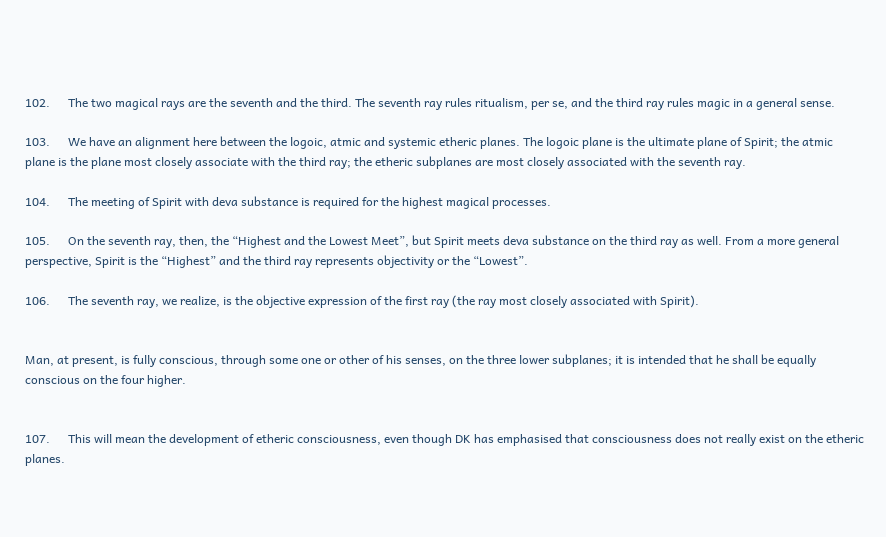102.      The two magical rays are the seventh and the third. The seventh ray rules ritualism, per se, and the third ray rules magic in a general sense.

103.      We have an alignment here between the logoic, atmic and systemic etheric planes. The logoic plane is the ultimate plane of Spirit; the atmic plane is the plane most closely associate with the third ray; the etheric subplanes are most closely associated with the seventh ray.

104.      The meeting of Spirit with deva substance is required for the highest magical processes.

105.      On the seventh ray, then, the “Highest and the Lowest Meet”, but Spirit meets deva substance on the third ray as well. From a more general perspective, Spirit is the “Highest” and the third ray represents objectivity or the “Lowest”.

106.      The seventh ray, we realize, is the objective expression of the first ray (the ray most closely associated with Spirit).


Man, at present, is fully conscious, through some one or other of his senses, on the three lower subplanes; it is intended that he shall be equally conscious on the four higher.


107.      This will mean the development of etheric consciousness, even though DK has emphasised that consciousness does not really exist on the etheric planes.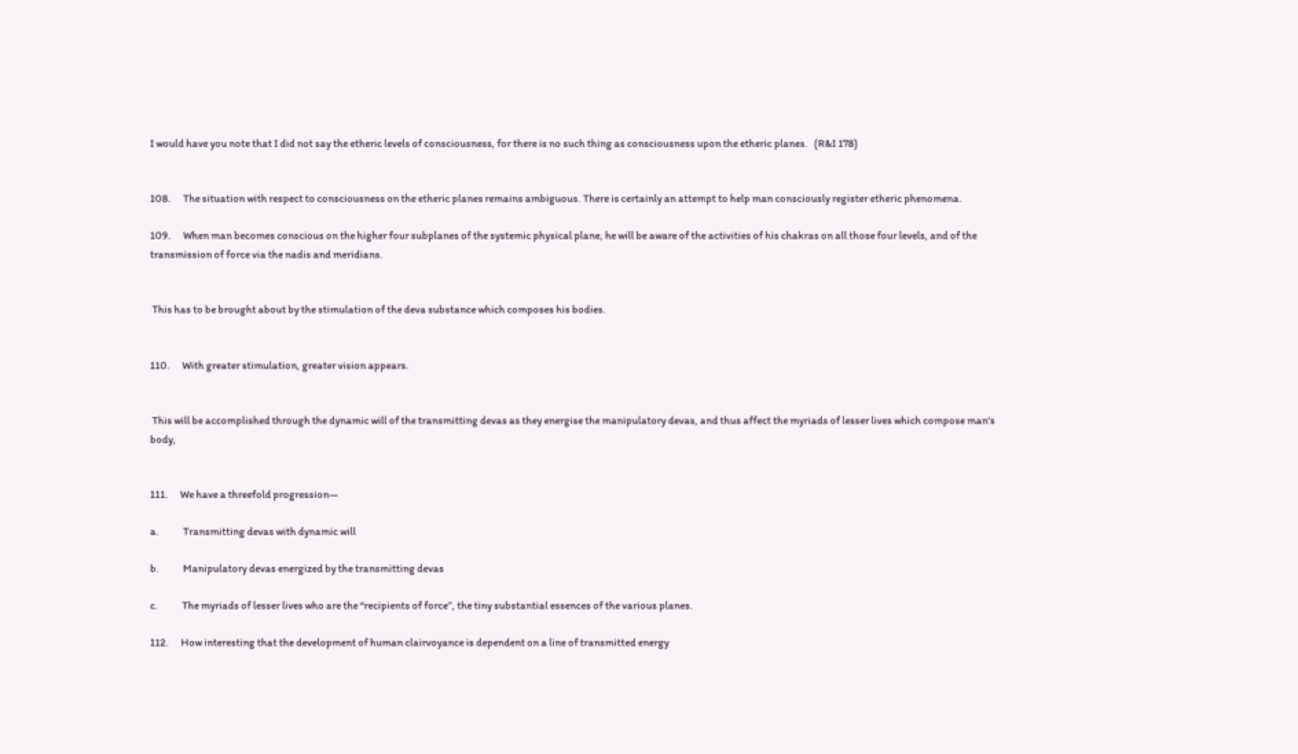I would have you note that I did not say the etheric levels of consciousness, for there is no such thing as consciousness upon the etheric planes.   (R&I 178)


108.      The situation with respect to consciousness on the etheric planes remains ambiguous. There is certainly an attempt to help man consciously register etheric phenomena.

109.      When man becomes conscious on the higher four subplanes of the systemic physical plane, he will be aware of the activities of his chakras on all those four levels, and of the transmission of force via the nadis and meridians.


 This has to be brought about by the stimulation of the deva substance which composes his bodies.


110.      With greater stimulation, greater vision appears.


 This will be accomplished through the dynamic will of the transmitting devas as they energise the manipulatory devas, and thus affect the myriads of lesser lives which compose man's body,


111.      We have a threefold progression—

a.            Transmitting devas with dynamic will

b.            Manipulatory devas energized by the transmitting devas

c.            The myriads of lesser lives who are the “recipients of force”, the tiny substantial essences of the various planes.

112.      How interesting that the development of human clairvoyance is dependent on a line of transmitted energy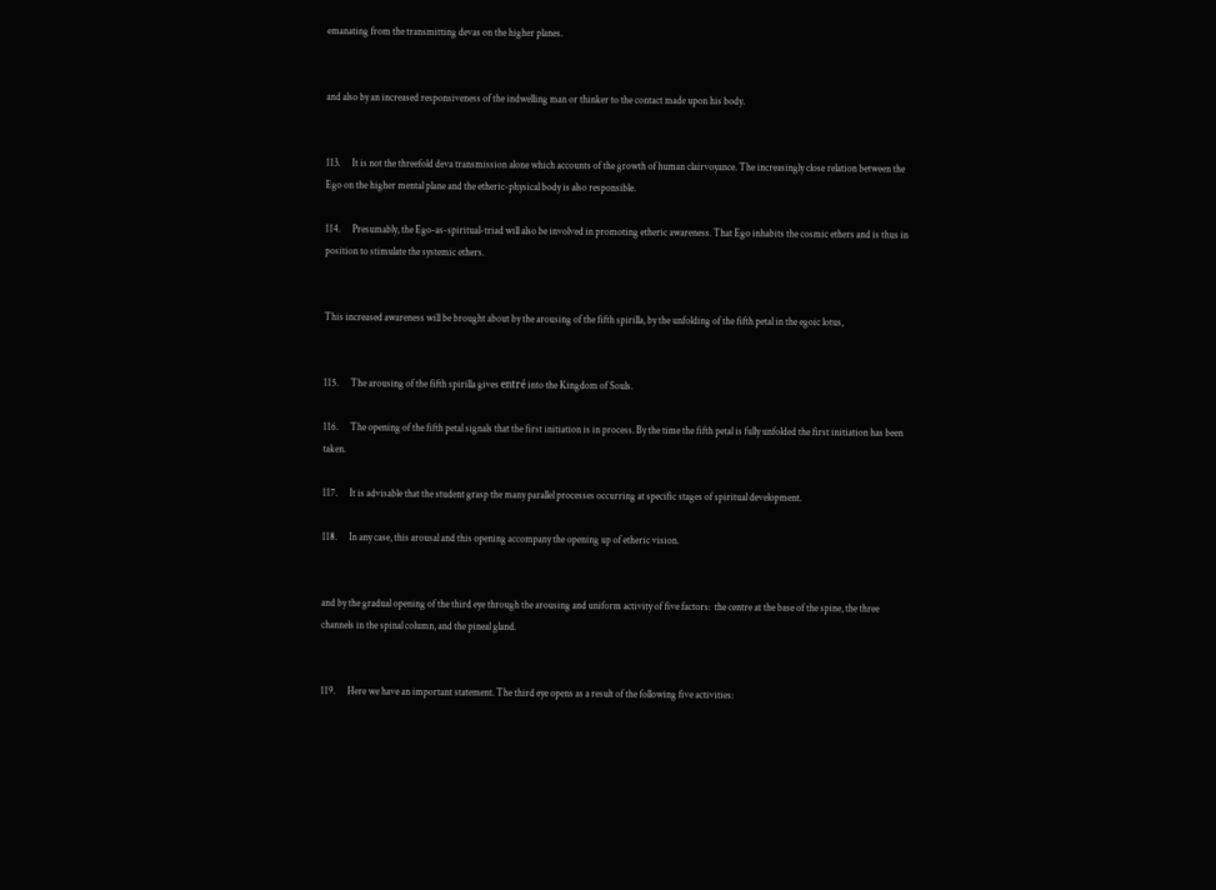emanating from the transmitting devas on the higher planes.


and also by an increased responsiveness of the indwelling man or thinker to the contact made upon his body.


113.      It is not the threefold deva transmission alone which accounts of the growth of human clairvoyance. The increasingly close relation between the Ego on the higher mental plane and the etheric-physical body is also responsible.

114.      Presumably, the Ego-as-spiritual-triad will also be involved in promoting etheric awareness. That Ego inhabits the cosmic ethers and is thus in position to stimulate the systemic ethers.


This increased awareness will be brought about by the arousing of the fifth spirilla, by the unfolding of the fifth petal in the egoic lotus,


115.      The arousing of the fifth spirilla gives entré into the Kingdom of Souls.

116.      The opening of the fifth petal signals that the first initiation is in process. By the time the fifth petal is fully unfolded the first initiation has been taken.

117.      It is advisable that the student grasp the many parallel processes occurring at specific stages of spiritual development.

118.      In any case, this arousal and this opening accompany the opening up of etheric vision.


and by the gradual opening of the third eye through the arousing and uniform activity of five factors:  the centre at the base of the spine, the three channels in the spinal column, and the pineal gland.


119.      Here we have an important statement. The third eye opens as a result of the following five activities: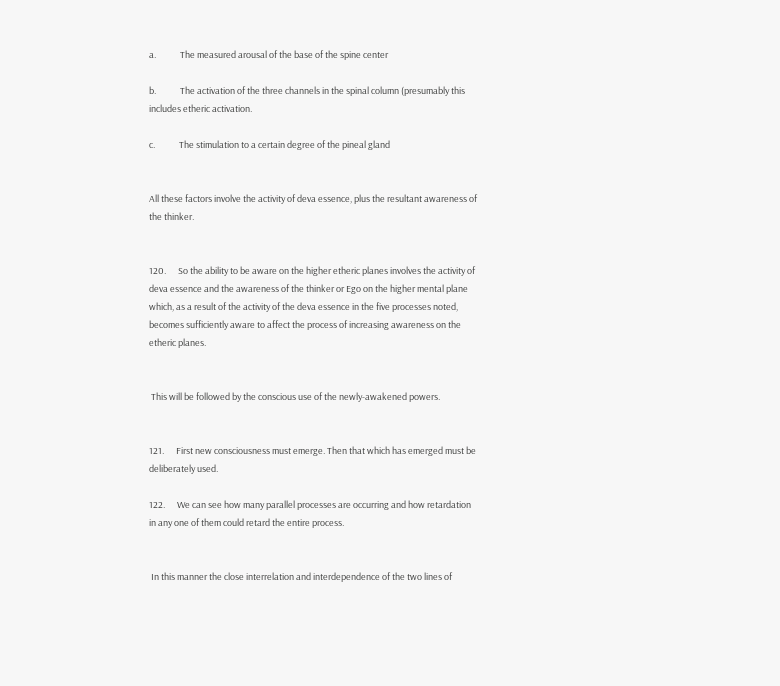a.            The measured arousal of the base of the spine center

b.            The activation of the three channels in the spinal column (presumably this includes etheric activation.

c.            The stimulation to a certain degree of the pineal gland


All these factors involve the activity of deva essence, plus the resultant awareness of the thinker.


120.      So the ability to be aware on the higher etheric planes involves the activity of deva essence and the awareness of the thinker or Ego on the higher mental plane which, as a result of the activity of the deva essence in the five processes noted, becomes sufficiently aware to affect the process of increasing awareness on the etheric planes.


 This will be followed by the conscious use of the newly-awakened powers.


121.      First new consciousness must emerge. Then that which has emerged must be deliberately used.

122.      We can see how many parallel processes are occurring and how retardation in any one of them could retard the entire process.


 In this manner the close interrelation and interdependence of the two lines of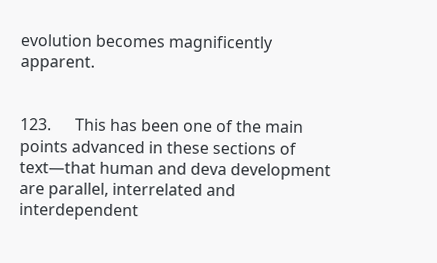evolution becomes magnificently apparent.


123.      This has been one of the main points advanced in these sections of text—that human and deva development are parallel, interrelated and interdependent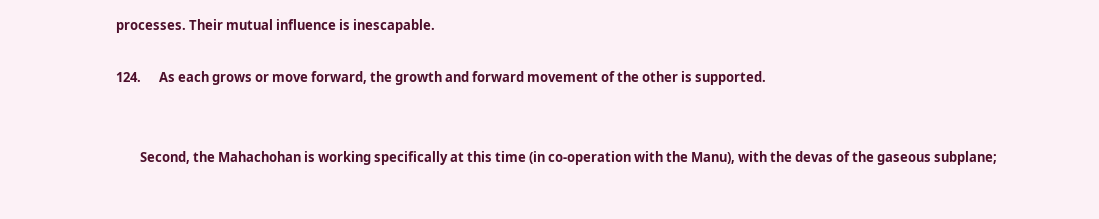processes. Their mutual influence is inescapable.

124.      As each grows or move forward, the growth and forward movement of the other is supported.


        Second, the Mahachohan is working specifically at this time (in co-operation with the Manu), with the devas of the gaseous subplane;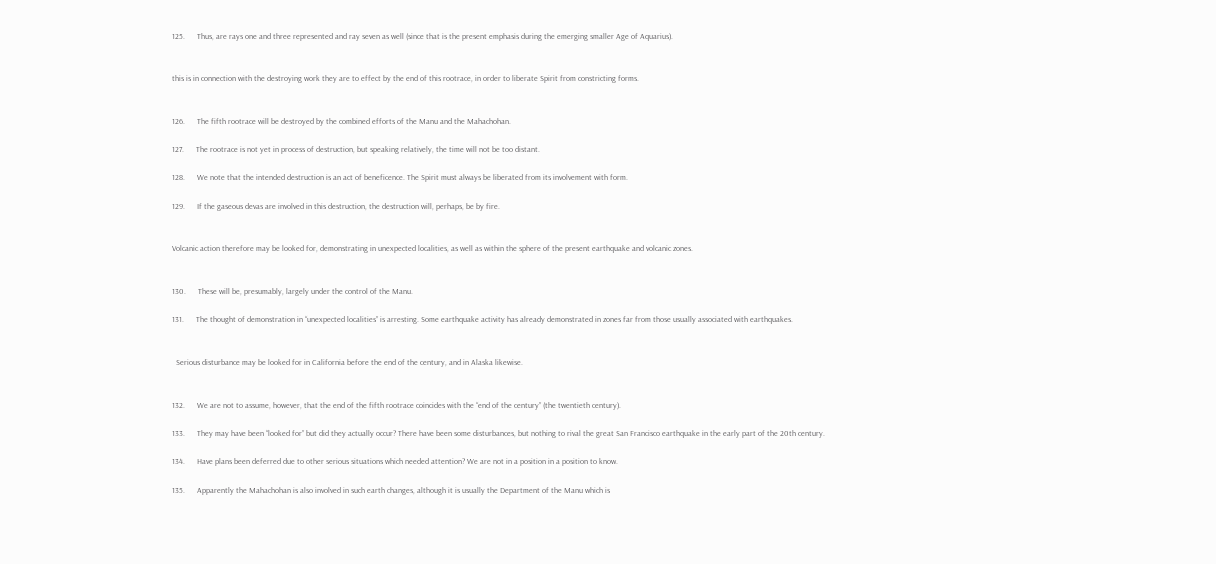125.      Thus, are rays one and three represented and ray seven as well (since that is the present emphasis during the emerging smaller Age of Aquarius).


this is in connection with the destroying work they are to effect by the end of this rootrace, in order to liberate Spirit from constricting forms.


126.      The fifth rootrace will be destroyed by the combined efforts of the Manu and the Mahachohan.

127.      The rootrace is not yet in process of destruction, but speaking relatively, the time will not be too distant.

128.      We note that the intended destruction is an act of beneficence. The Spirit must always be liberated from its involvement with form.

129.      If the gaseous devas are involved in this destruction, the destruction will, perhaps, be by fire.


Volcanic action therefore may be looked for, demonstrating in unexpected localities, as well as within the sphere of the present earthquake and volcanic zones.


130.      These will be, presumably, largely under the control of the Manu.

131.      The thought of demonstration in “unexpected localities” is arresting. Some earthquake activity has already demonstrated in zones far from those usually associated with earthquakes.


  Serious disturbance may be looked for in California before the end of the century, and in Alaska likewise.


132.      We are not to assume, however, that the end of the fifth rootrace coincides with the “end of the century” (the twentieth century).

133.      They may have been “looked for” but did they actually occur? There have been some disturbances, but nothing to rival the great San Francisco earthquake in the early part of the 20th century.

134.      Have plans been deferred due to other serious situations which needed attention? We are not in a position in a position to know.

135.      Apparently the Mahachohan is also involved in such earth changes, although it is usually the Department of the Manu which is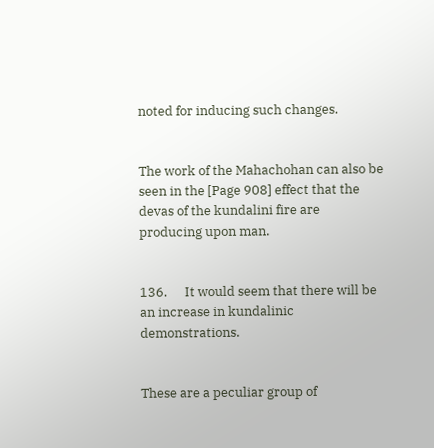noted for inducing such changes.


The work of the Mahachohan can also be seen in the [Page 908] effect that the devas of the kundalini fire are producing upon man.


136.      It would seem that there will be an increase in kundalinic demonstrations.


These are a peculiar group of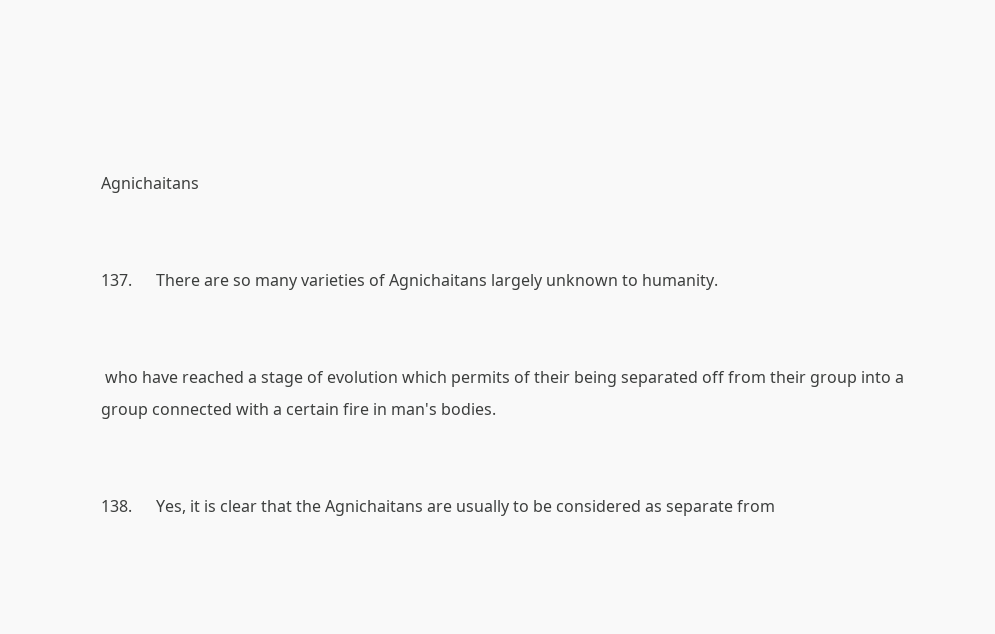Agnichaitans


137.      There are so many varieties of Agnichaitans largely unknown to humanity.


 who have reached a stage of evolution which permits of their being separated off from their group into a group connected with a certain fire in man's bodies.


138.      Yes, it is clear that the Agnichaitans are usually to be considered as separate from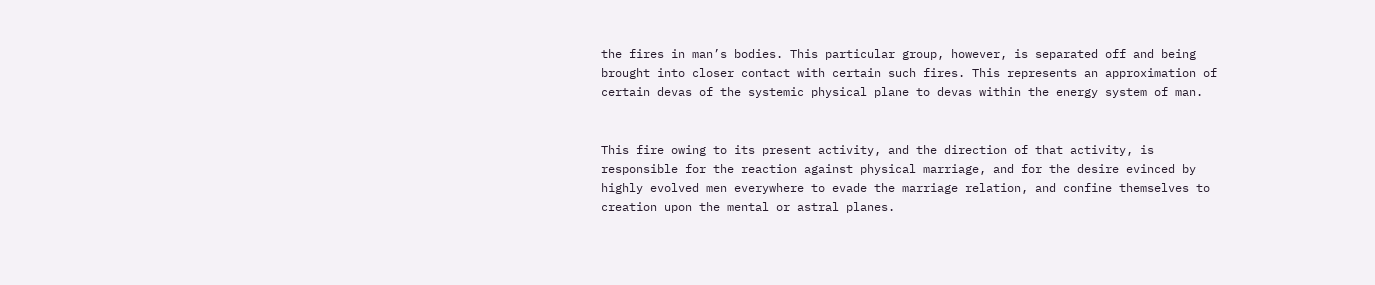the fires in man’s bodies. This particular group, however, is separated off and being brought into closer contact with certain such fires. This represents an approximation of certain devas of the systemic physical plane to devas within the energy system of man.


This fire owing to its present activity, and the direction of that activity, is responsible for the reaction against physical marriage, and for the desire evinced by highly evolved men everywhere to evade the marriage relation, and confine themselves to creation upon the mental or astral planes.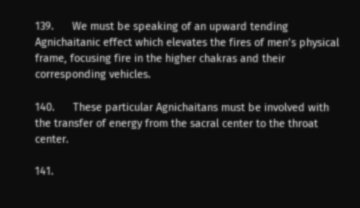139.      We must be speaking of an upward tending Agnichaitanic effect which elevates the fires of men’s physical frame, focusing fire in the higher chakras and their corresponding vehicles.

140.      These particular Agnichaitans must be involved with the transfer of energy from the sacral center to the throat center.

141.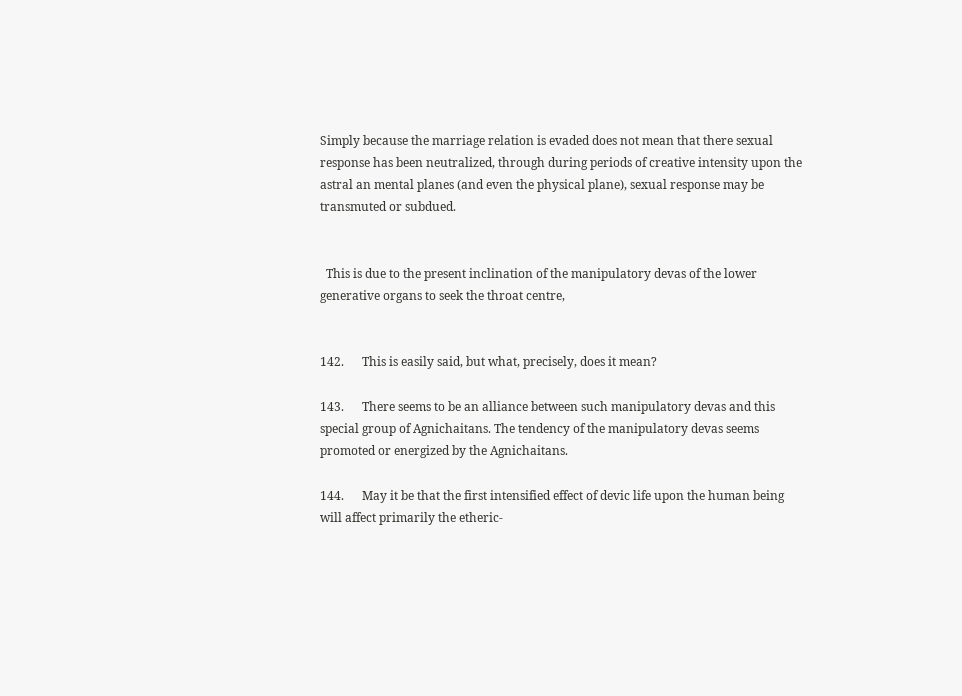Simply because the marriage relation is evaded does not mean that there sexual response has been neutralized, through during periods of creative intensity upon the astral an mental planes (and even the physical plane), sexual response may be transmuted or subdued.


  This is due to the present inclination of the manipulatory devas of the lower generative organs to seek the throat centre,


142.      This is easily said, but what, precisely, does it mean?

143.      There seems to be an alliance between such manipulatory devas and this special group of Agnichaitans. The tendency of the manipulatory devas seems promoted or energized by the Agnichaitans.

144.      May it be that the first intensified effect of devic life upon the human being will affect primarily the etheric-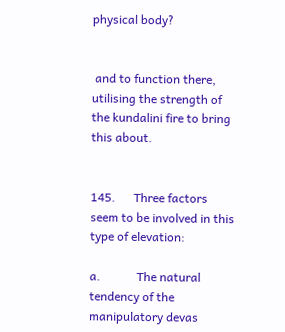physical body?


 and to function there, utilising the strength of the kundalini fire to bring this about.


145.      Three factors seem to be involved in this type of elevation:

a.            The natural tendency of the manipulatory devas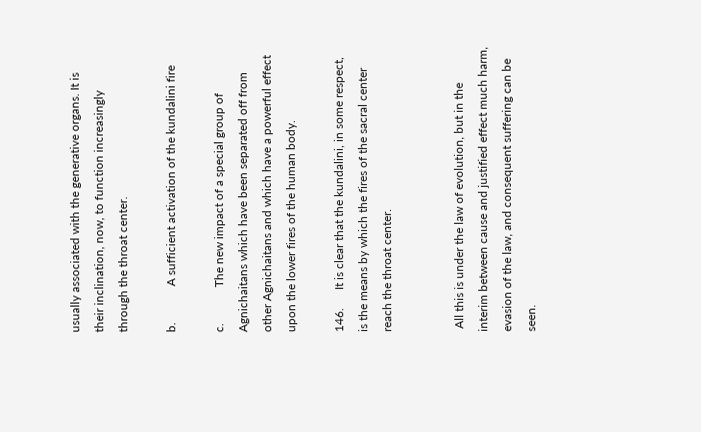usually associated with the generative organs. It is their inclination, now, to function increasingly through the throat center.

b.            A sufficient activation of the kundalini fire

c.            The new impact of a special group of Agnichaitans which have been separated off from other Agnichaitans and which have a powerful effect upon the lower fires of the human body.

146.      It is clear that the kundalini, in some respect, is the means by which the fires of the sacral center reach the throat center.


 All this is under the law of evolution, but in the interim between cause and justified effect much harm, evasion of the law, and consequent suffering can be seen.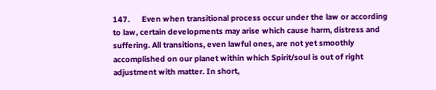147.      Even when transitional process occur under the law or according to law, certain developments may arise which cause harm, distress and suffering. All transitions, even lawful ones, are not yet smoothly accomplished on our planet within which Spirit/soul is out of right adjustment with matter. In short,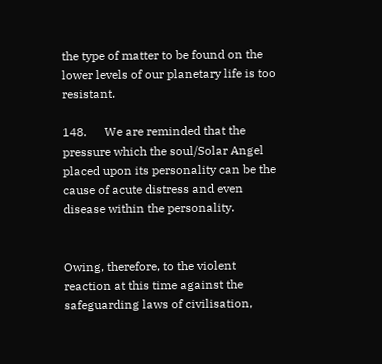the type of matter to be found on the lower levels of our planetary life is too resistant.

148.      We are reminded that the pressure which the soul/Solar Angel placed upon its personality can be the cause of acute distress and even disease within the personality.


Owing, therefore, to the violent reaction at this time against the safeguarding laws of civilisation,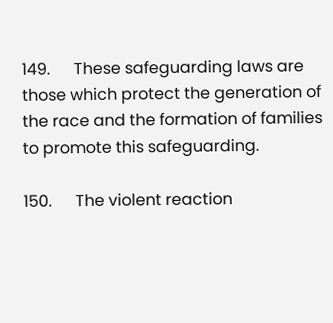149.      These safeguarding laws are those which protect the generation of the race and the formation of families to promote this safeguarding.

150.      The violent reaction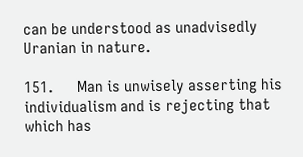can be understood as unadvisedly Uranian in nature.

151.      Man is unwisely asserting his individualism and is rejecting that which has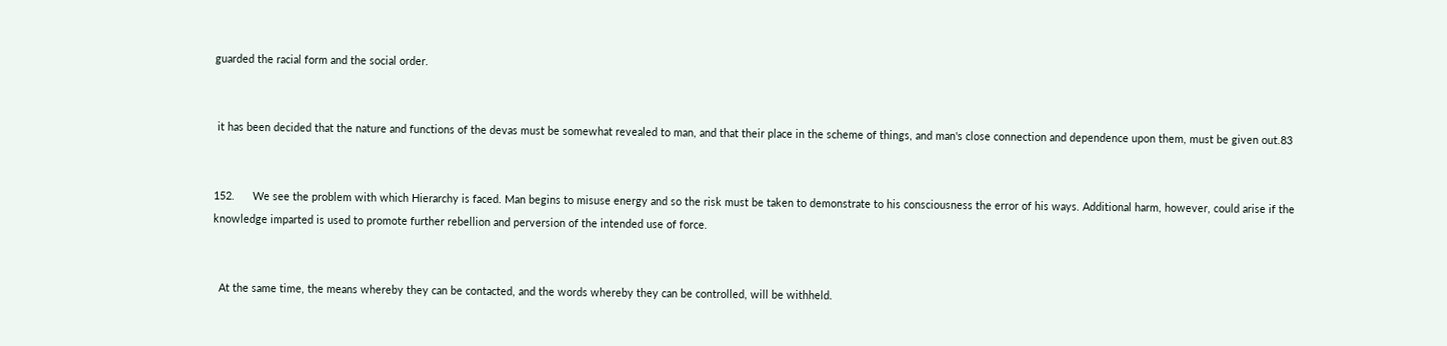guarded the racial form and the social order.


 it has been decided that the nature and functions of the devas must be somewhat revealed to man, and that their place in the scheme of things, and man's close connection and dependence upon them, must be given out.83


152.      We see the problem with which Hierarchy is faced. Man begins to misuse energy and so the risk must be taken to demonstrate to his consciousness the error of his ways. Additional harm, however, could arise if the knowledge imparted is used to promote further rebellion and perversion of the intended use of force.


  At the same time, the means whereby they can be contacted, and the words whereby they can be controlled, will be withheld.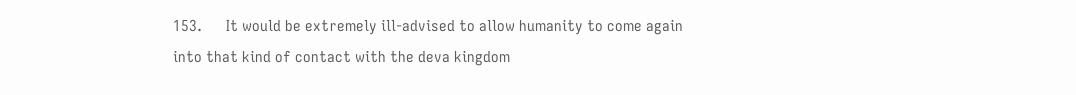153.      It would be extremely ill-advised to allow humanity to come again into that kind of contact with the deva kingdom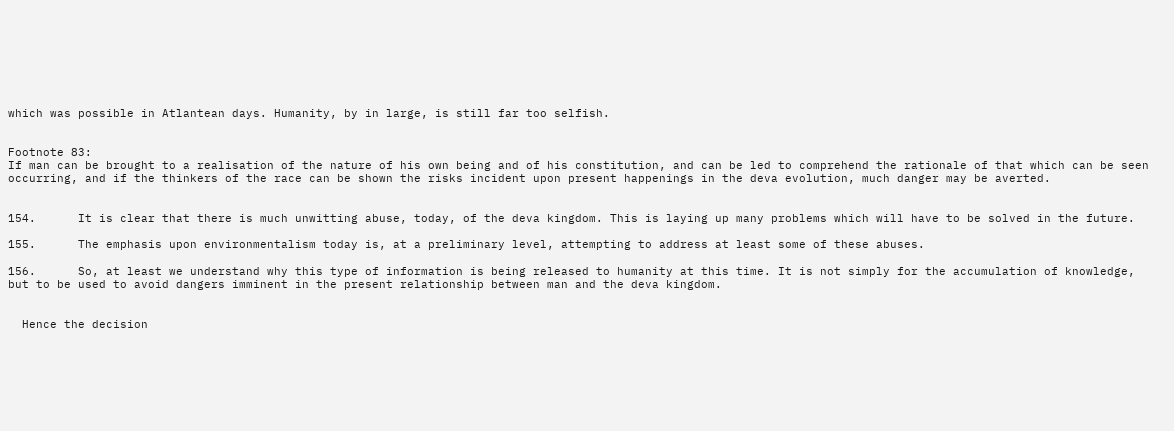which was possible in Atlantean days. Humanity, by in large, is still far too selfish.


Footnote 83:
If man can be brought to a realisation of the nature of his own being and of his constitution, and can be led to comprehend the rationale of that which can be seen occurring, and if the thinkers of the race can be shown the risks incident upon present happenings in the deva evolution, much danger may be averted.


154.      It is clear that there is much unwitting abuse, today, of the deva kingdom. This is laying up many problems which will have to be solved in the future.

155.      The emphasis upon environmentalism today is, at a preliminary level, attempting to address at least some of these abuses.

156.      So, at least we understand why this type of information is being released to humanity at this time. It is not simply for the accumulation of knowledge, but to be used to avoid dangers imminent in the present relationship between man and the deva kingdom.


  Hence the decision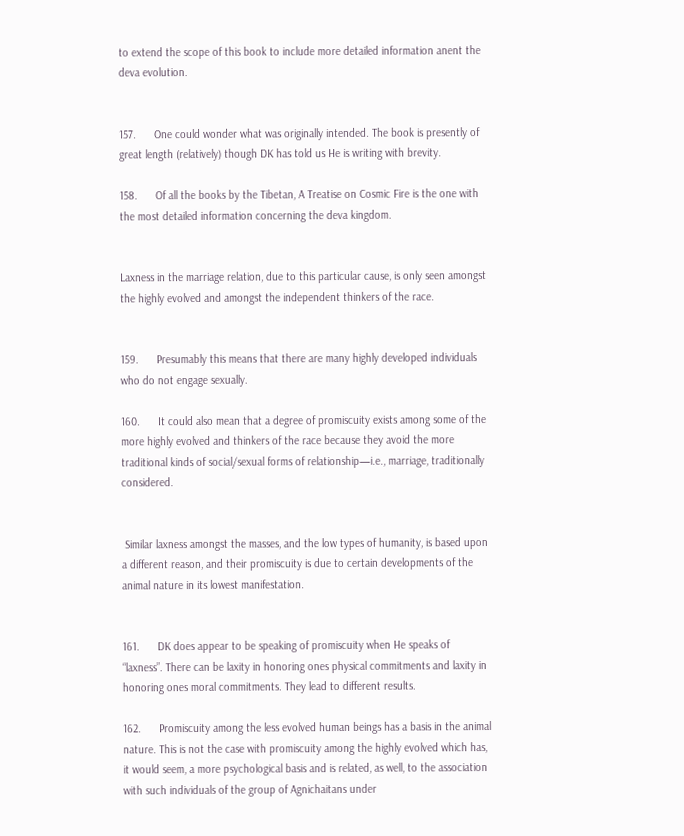to extend the scope of this book to include more detailed information anent the deva evolution.


157.      One could wonder what was originally intended. The book is presently of great length (relatively) though DK has told us He is writing with brevity.

158.      Of all the books by the Tibetan, A Treatise on Cosmic Fire is the one with the most detailed information concerning the deva kingdom.


Laxness in the marriage relation, due to this particular cause, is only seen amongst the highly evolved and amongst the independent thinkers of the race.


159.      Presumably this means that there are many highly developed individuals who do not engage sexually.

160.      It could also mean that a degree of promiscuity exists among some of the more highly evolved and thinkers of the race because they avoid the more traditional kinds of social/sexual forms of relationship—i.e., marriage, traditionally considered.


 Similar laxness amongst the masses, and the low types of humanity, is based upon a different reason, and their promiscuity is due to certain developments of the animal nature in its lowest manifestation.


161.      DK does appear to be speaking of promiscuity when He speaks of “laxness”. There can be laxity in honoring ones physical commitments and laxity in honoring ones moral commitments. They lead to different results.

162.      Promiscuity among the less evolved human beings has a basis in the animal nature. This is not the case with promiscuity among the highly evolved which has, it would seem, a more psychological basis and is related, as well, to the association with such individuals of the group of Agnichaitans under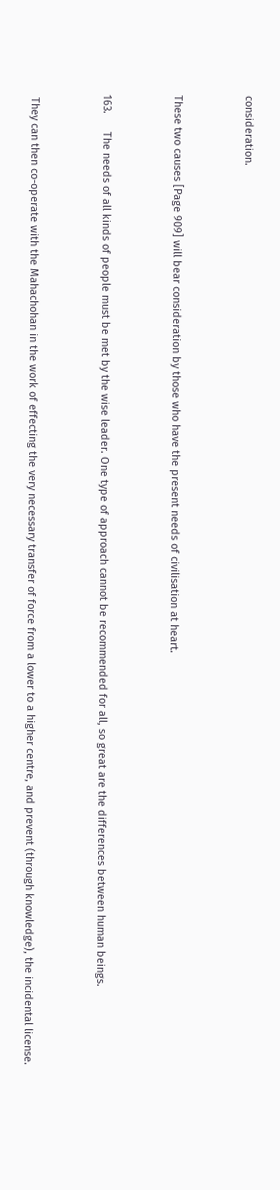consideration.


These two causes [Page 909] will bear consideration by those who have the present needs of civilisation at heart.


163.      The needs of all kinds of people must be met by the wise leader. One type of approach cannot be recommended for all, so great are the differences between human beings.


 They can then co-operate with the Mahachohan in the work of effecting the very necessary transfer of force from a lower to a higher centre, and prevent (through knowledge), the incidental license.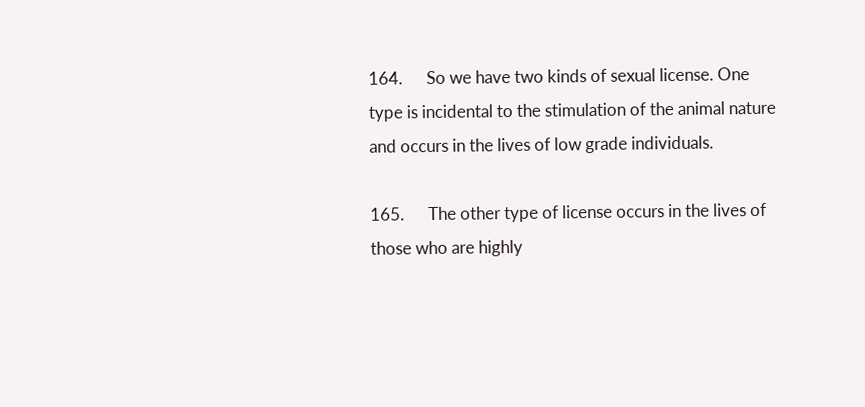164.      So we have two kinds of sexual license. One type is incidental to the stimulation of the animal nature and occurs in the lives of low grade individuals.

165.      The other type of license occurs in the lives of those who are highly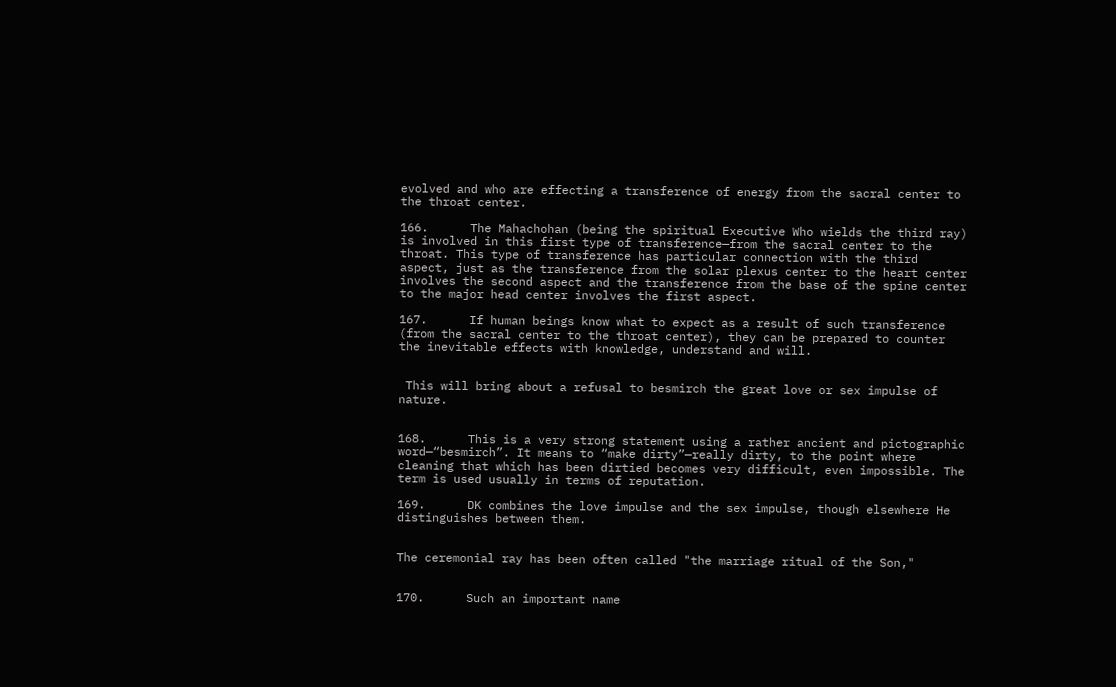evolved and who are effecting a transference of energy from the sacral center to the throat center.

166.      The Mahachohan (being the spiritual Executive Who wields the third ray) is involved in this first type of transference—from the sacral center to the throat. This type of transference has particular connection with the third aspect, just as the transference from the solar plexus center to the heart center involves the second aspect and the transference from the base of the spine center to the major head center involves the first aspect.

167.      If human beings know what to expect as a result of such transference (from the sacral center to the throat center), they can be prepared to counter the inevitable effects with knowledge, understand and will.


 This will bring about a refusal to besmirch the great love or sex impulse of nature.


168.      This is a very strong statement using a rather ancient and pictographic word—“besmirch”. It means to “make dirty”—really dirty, to the point where cleaning that which has been dirtied becomes very difficult, even impossible. The term is used usually in terms of reputation.

169.      DK combines the love impulse and the sex impulse, though elsewhere He distinguishes between them.


The ceremonial ray has been often called "the marriage ritual of the Son,"


170.      Such an important name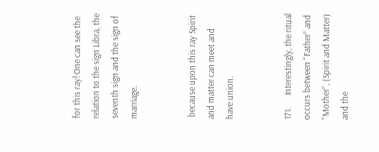for this ray! One can see the relation to the sign Libra, the seventh sign and the sign of marriage.


 because upon this ray Spirit and matter can meet and have union.


171.      Interestingly, the ritual occurs between “Father” and “Mother”, (Spirit and Matter) and the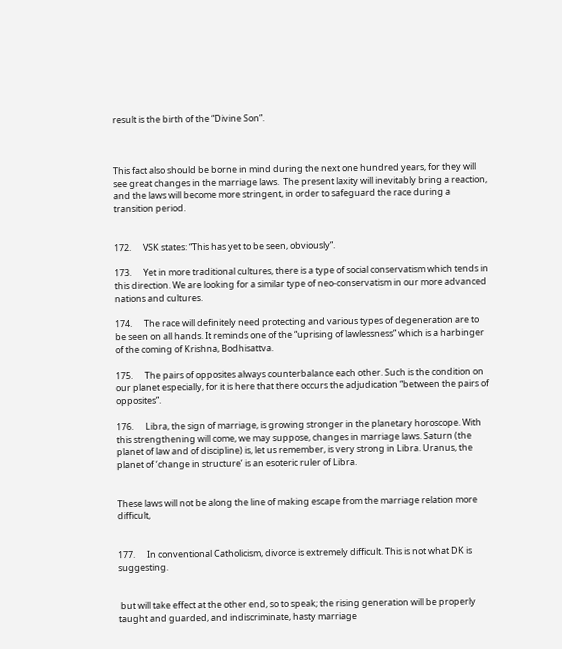result is the birth of the “Divine Son”.



This fact also should be borne in mind during the next one hundred years, for they will see great changes in the marriage laws.  The present laxity will inevitably bring a reaction, and the laws will become more stringent, in order to safeguard the race during a transition period.


172.      VSK states: “This has yet to be seen, obviously”.

173.      Yet in more traditional cultures, there is a type of social conservatism which tends in this direction. We are looking for a similar type of neo-conservatism in our more advanced nations and cultures.

174.      The race will definitely need protecting and various types of degeneration are to be seen on all hands. It reminds one of the “uprising of lawlessness” which is a harbinger of the coming of Krishna, Bodhisattva.

175.      The pairs of opposites always counterbalance each other. Such is the condition on our planet especially, for it is here that there occurs the adjudication “between the pairs of opposites”.

176.      Libra, the sign of marriage, is growing stronger in the planetary horoscope. With this strengthening will come, we may suppose, changes in marriage laws. Saturn (the planet of law and of discipline) is, let us remember, is very strong in Libra. Uranus, the planet of ‘change in structure’ is an esoteric ruler of Libra.


These laws will not be along the line of making escape from the marriage relation more difficult,


177.      In conventional Catholicism, divorce is extremely difficult. This is not what DK is suggesting.


 but will take effect at the other end, so to speak; the rising generation will be properly taught and guarded, and indiscriminate, hasty marriage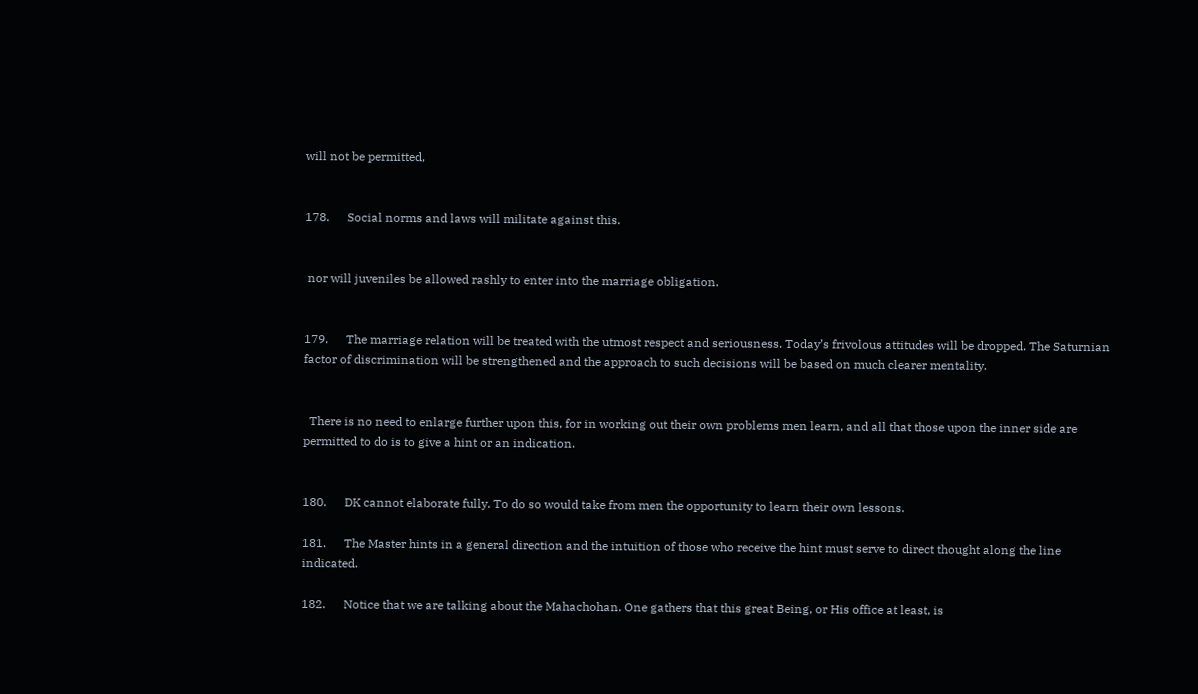will not be permitted,


178.      Social norms and laws will militate against this.


 nor will juveniles be allowed rashly to enter into the marriage obligation.


179.      The marriage relation will be treated with the utmost respect and seriousness. Today’s frivolous attitudes will be dropped. The Saturnian factor of discrimination will be strengthened and the approach to such decisions will be based on much clearer mentality.


  There is no need to enlarge further upon this, for in working out their own problems men learn, and all that those upon the inner side are permitted to do is to give a hint or an indication.


180.      DK cannot elaborate fully. To do so would take from men the opportunity to learn their own lessons.

181.      The Master hints in a general direction and the intuition of those who receive the hint must serve to direct thought along the line indicated.

182.      Notice that we are talking about the Mahachohan. One gathers that this great Being, or His office at least, is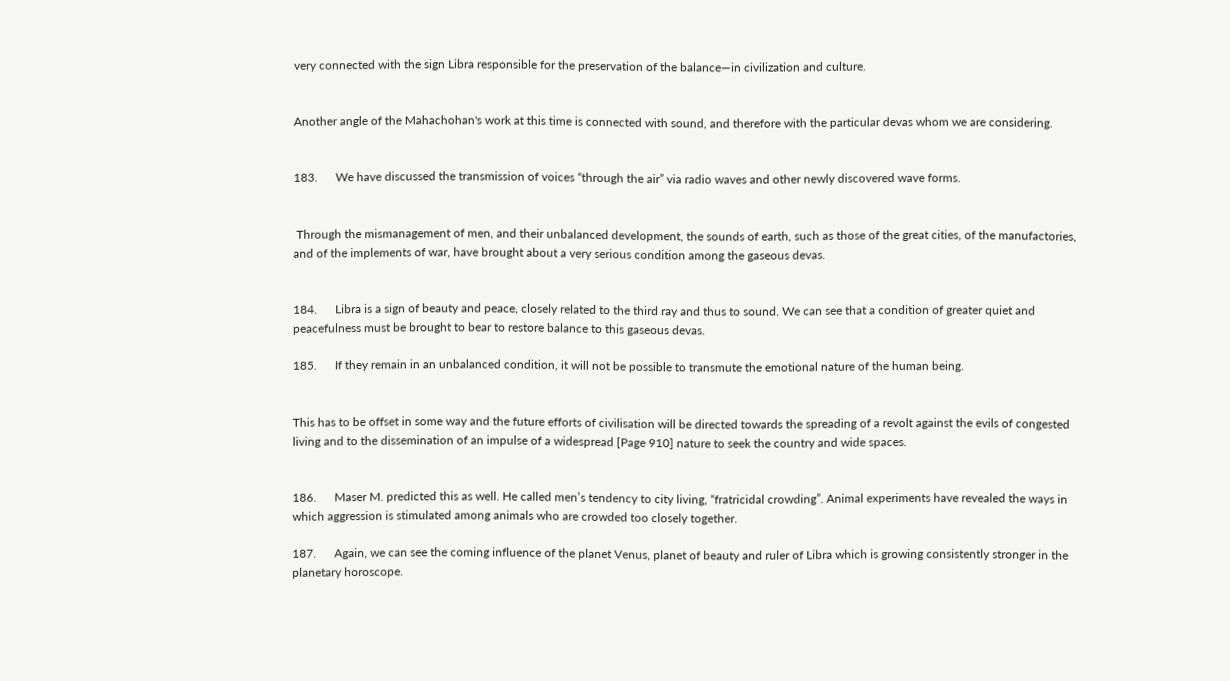very connected with the sign Libra responsible for the preservation of the balance—in civilization and culture.


Another angle of the Mahachohan's work at this time is connected with sound, and therefore with the particular devas whom we are considering.


183.      We have discussed the transmission of voices “through the air” via radio waves and other newly discovered wave forms.


 Through the mismanagement of men, and their unbalanced development, the sounds of earth, such as those of the great cities, of the manufactories, and of the implements of war, have brought about a very serious condition among the gaseous devas.


184.      Libra is a sign of beauty and peace, closely related to the third ray and thus to sound. We can see that a condition of greater quiet and peacefulness must be brought to bear to restore balance to this gaseous devas.

185.      If they remain in an unbalanced condition, it will not be possible to transmute the emotional nature of the human being.


This has to be offset in some way and the future efforts of civilisation will be directed towards the spreading of a revolt against the evils of congested living and to the dissemination of an impulse of a widespread [Page 910] nature to seek the country and wide spaces.


186.      Maser M. predicted this as well. He called men’s tendency to city living, “fratricidal crowding”. Animal experiments have revealed the ways in which aggression is stimulated among animals who are crowded too closely together.

187.      Again, we can see the coming influence of the planet Venus, planet of beauty and ruler of Libra which is growing consistently stronger in the planetary horoscope.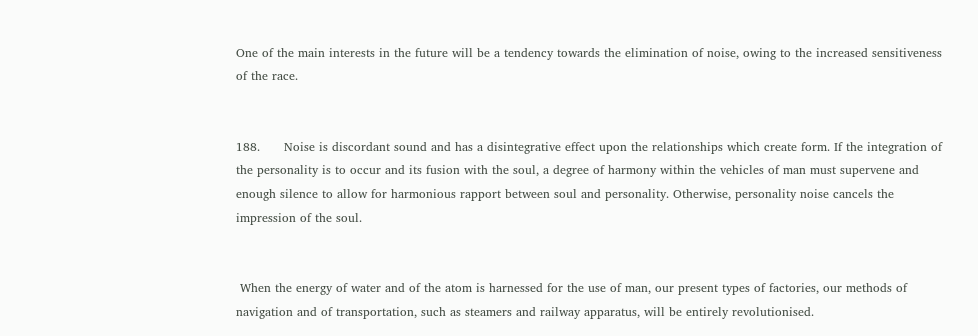One of the main interests in the future will be a tendency towards the elimination of noise, owing to the increased sensitiveness of the race.


188.      Noise is discordant sound and has a disintegrative effect upon the relationships which create form. If the integration of the personality is to occur and its fusion with the soul, a degree of harmony within the vehicles of man must supervene and enough silence to allow for harmonious rapport between soul and personality. Otherwise, personality noise cancels the impression of the soul.


 When the energy of water and of the atom is harnessed for the use of man, our present types of factories, our methods of navigation and of transportation, such as steamers and railway apparatus, will be entirely revolutionised.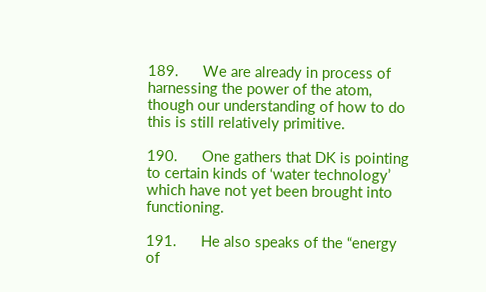189.      We are already in process of harnessing the power of the atom, though our understanding of how to do this is still relatively primitive.

190.      One gathers that DK is pointing to certain kinds of ‘water technology’ which have not yet been brought into functioning.

191.      He also speaks of the “energy of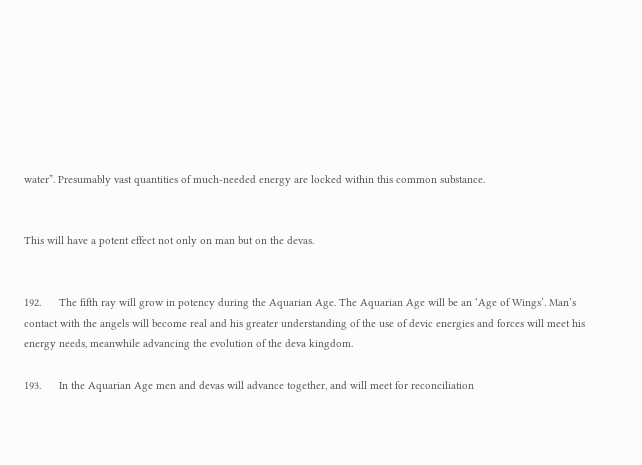water”. Presumably vast quantities of much-needed energy are locked within this common substance.


This will have a potent effect not only on man but on the devas.


192.      The fifth ray will grow in potency during the Aquarian Age. The Aquarian Age will be an ‘Age of Wings’. Man’s contact with the angels will become real and his greater understanding of the use of devic energies and forces will meet his energy needs, meanwhile advancing the evolution of the deva kingdom.

193.      In the Aquarian Age men and devas will advance together, and will meet for reconciliation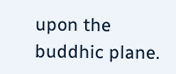upon the buddhic plane.